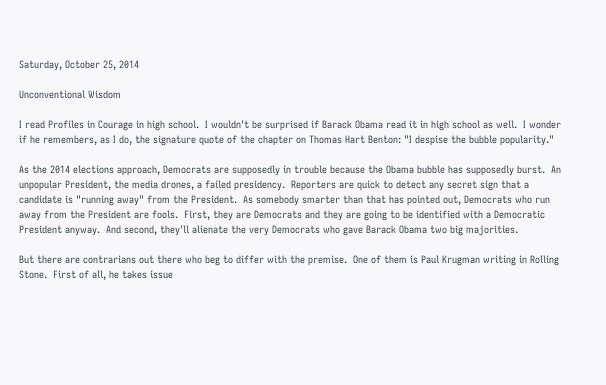Saturday, October 25, 2014

Unconventional Wisdom

I read Profiles in Courage in high school.  I wouldn't be surprised if Barack Obama read it in high school as well.  I wonder if he remembers, as I do, the signature quote of the chapter on Thomas Hart Benton: "I despise the bubble popularity."

As the 2014 elections approach, Democrats are supposedly in trouble because the Obama bubble has supposedly burst.  An unpopular President, the media drones, a failed presidency.  Reporters are quick to detect any secret sign that a candidate is "running away" from the President.  As somebody smarter than that has pointed out, Democrats who run away from the President are fools.  First, they are Democrats and they are going to be identified with a Democratic President anyway.  And second, they'll alienate the very Democrats who gave Barack Obama two big majorities.

But there are contrarians out there who beg to differ with the premise.  One of them is Paul Krugman writing in Rolling Stone.  First of all, he takes issue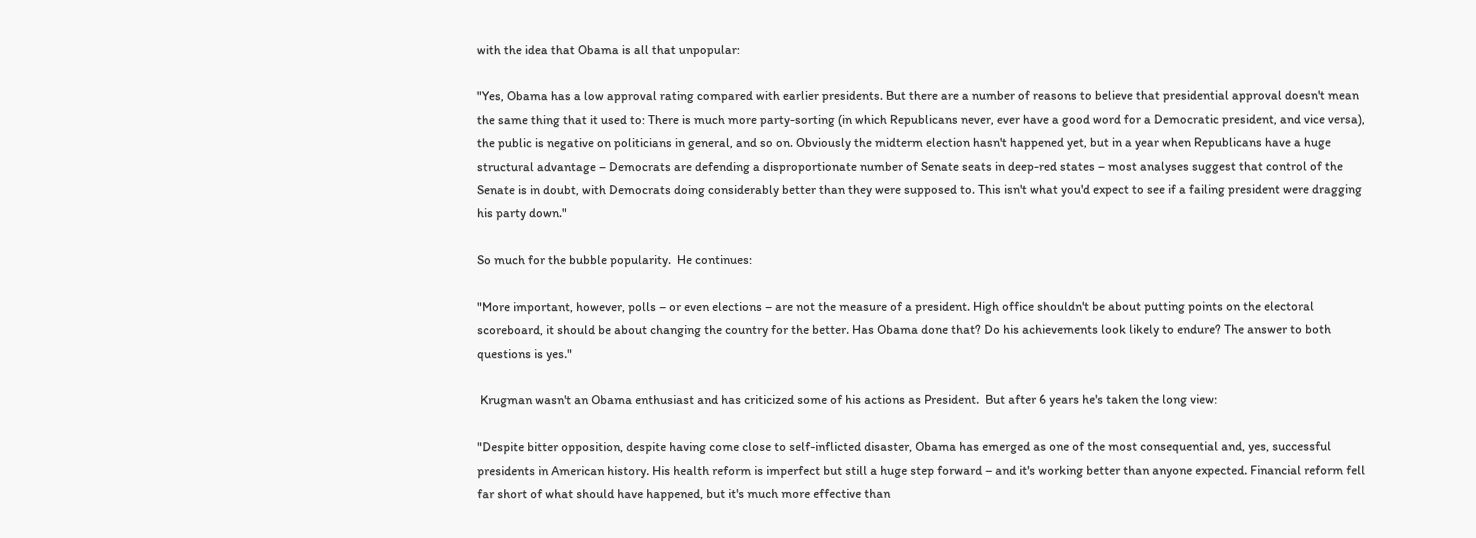with the idea that Obama is all that unpopular:

"Yes, Obama has a low approval rating compared with earlier presidents. But there are a number of reasons to believe that presidential approval doesn't mean the same thing that it used to: There is much more party-sorting (in which Republicans never, ever have a good word for a Democratic president, and vice versa), the public is negative on politicians in general, and so on. Obviously the midterm election hasn't happened yet, but in a year when Republicans have a huge structural advantage – Democrats are defending a disproportionate number of Senate seats in deep-red states – most analyses suggest that control of the Senate is in doubt, with Democrats doing considerably better than they were supposed to. This isn't what you'd expect to see if a failing president were dragging his party down."

So much for the bubble popularity.  He continues:

"More important, however, polls – or even elections – are not the measure of a president. High office shouldn't be about putting points on the electoral scoreboard, it should be about changing the country for the better. Has Obama done that? Do his achievements look likely to endure? The answer to both questions is yes."

 Krugman wasn't an Obama enthusiast and has criticized some of his actions as President.  But after 6 years he's taken the long view:

"Despite bitter opposition, despite having come close to self-inflicted disaster, Obama has emerged as one of the most consequential and, yes, successful presidents in American history. His health reform is imperfect but still a huge step forward – and it's working better than anyone expected. Financial reform fell far short of what should have happened, but it's much more effective than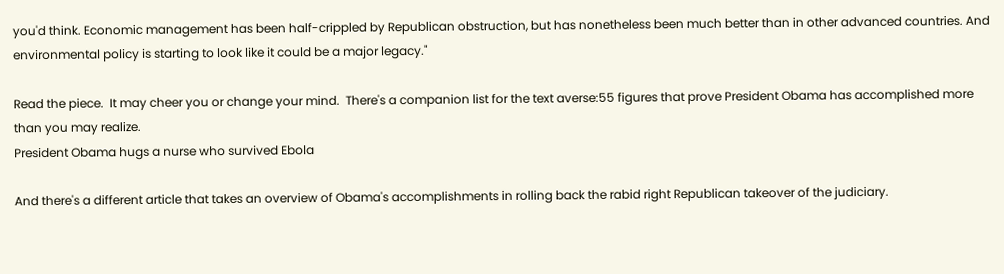you'd think. Economic management has been half-crippled by Republican obstruction, but has nonetheless been much better than in other advanced countries. And environmental policy is starting to look like it could be a major legacy."

Read the piece.  It may cheer you or change your mind.  There's a companion list for the text averse:55 figures that prove President Obama has accomplished more than you may realize.
President Obama hugs a nurse who survived Ebola

And there's a different article that takes an overview of Obama's accomplishments in rolling back the rabid right Republican takeover of the judiciary.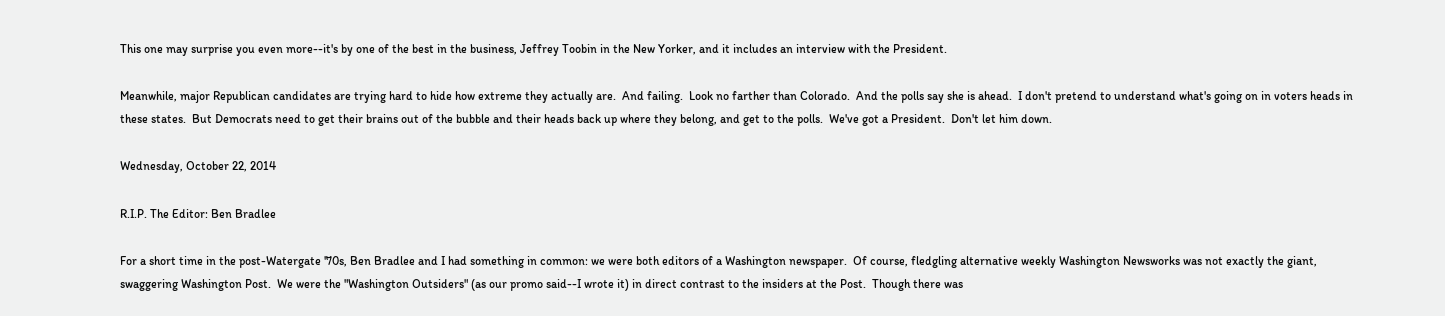This one may surprise you even more--it's by one of the best in the business, Jeffrey Toobin in the New Yorker, and it includes an interview with the President.

Meanwhile, major Republican candidates are trying hard to hide how extreme they actually are.  And failing.  Look no farther than Colorado.  And the polls say she is ahead.  I don't pretend to understand what's going on in voters heads in these states.  But Democrats need to get their brains out of the bubble and their heads back up where they belong, and get to the polls.  We've got a President.  Don't let him down.

Wednesday, October 22, 2014

R.I.P. The Editor: Ben Bradlee

For a short time in the post-Watergate '70s, Ben Bradlee and I had something in common: we were both editors of a Washington newspaper.  Of course, fledgling alternative weekly Washington Newsworks was not exactly the giant, swaggering Washington Post.  We were the "Washington Outsiders" (as our promo said--I wrote it) in direct contrast to the insiders at the Post.  Though there was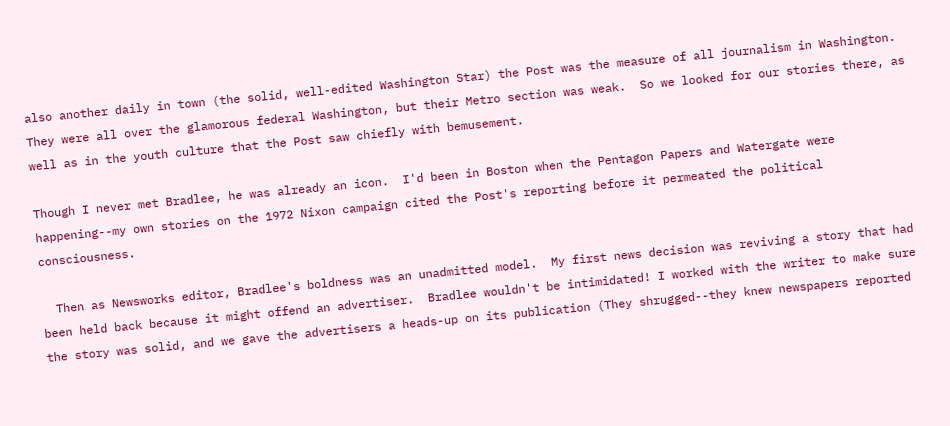also another daily in town (the solid, well-edited Washington Star) the Post was the measure of all journalism in Washington.  They were all over the glamorous federal Washington, but their Metro section was weak.  So we looked for our stories there, as well as in the youth culture that the Post saw chiefly with bemusement.

Though I never met Bradlee, he was already an icon.  I'd been in Boston when the Pentagon Papers and Watergate were happening--my own stories on the 1972 Nixon campaign cited the Post's reporting before it permeated the political consciousness.

  Then as Newsworks editor, Bradlee's boldness was an unadmitted model.  My first news decision was reviving a story that had been held back because it might offend an advertiser.  Bradlee wouldn't be intimidated! I worked with the writer to make sure the story was solid, and we gave the advertisers a heads-up on its publication (They shrugged--they knew newspapers reported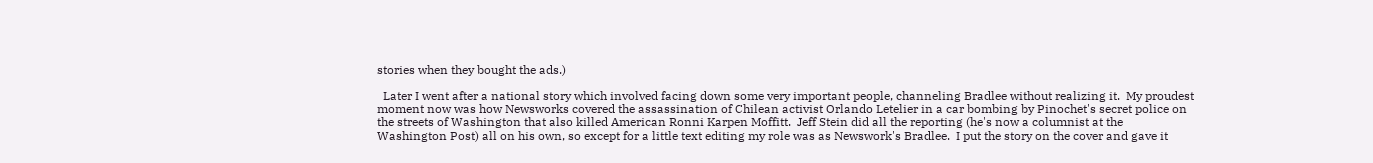stories when they bought the ads.)

  Later I went after a national story which involved facing down some very important people, channeling Bradlee without realizing it.  My proudest moment now was how Newsworks covered the assassination of Chilean activist Orlando Letelier in a car bombing by Pinochet's secret police on the streets of Washington that also killed American Ronni Karpen Moffitt.  Jeff Stein did all the reporting (he's now a columnist at the Washington Post) all on his own, so except for a little text editing my role was as Newswork's Bradlee.  I put the story on the cover and gave it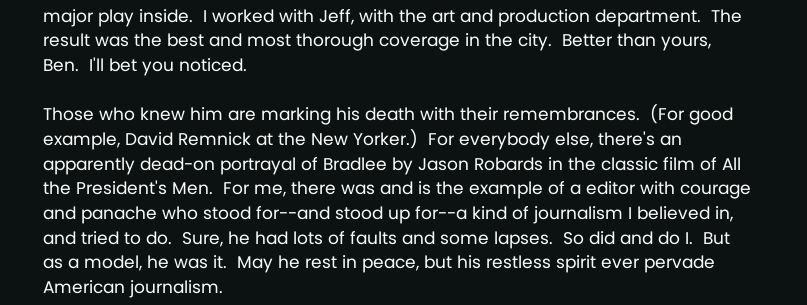major play inside.  I worked with Jeff, with the art and production department.  The result was the best and most thorough coverage in the city.  Better than yours, Ben.  I'll bet you noticed.

Those who knew him are marking his death with their remembrances.  (For good example, David Remnick at the New Yorker.)  For everybody else, there's an apparently dead-on portrayal of Bradlee by Jason Robards in the classic film of All the President's Men.  For me, there was and is the example of a editor with courage and panache who stood for--and stood up for--a kind of journalism I believed in, and tried to do.  Sure, he had lots of faults and some lapses.  So did and do I.  But as a model, he was it.  May he rest in peace, but his restless spirit ever pervade American journalism.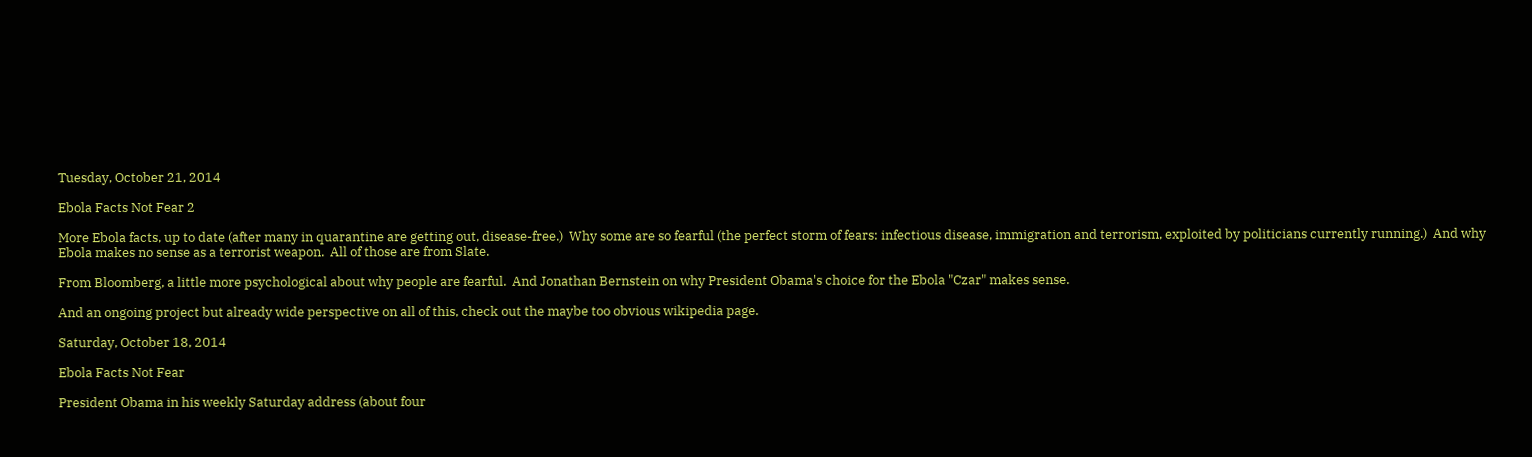Tuesday, October 21, 2014

Ebola Facts Not Fear 2

More Ebola facts, up to date (after many in quarantine are getting out, disease-free.)  Why some are so fearful (the perfect storm of fears: infectious disease, immigration and terrorism, exploited by politicians currently running.)  And why Ebola makes no sense as a terrorist weapon.  All of those are from Slate.

From Bloomberg, a little more psychological about why people are fearful.  And Jonathan Bernstein on why President Obama's choice for the Ebola "Czar" makes sense.

And an ongoing project but already wide perspective on all of this, check out the maybe too obvious wikipedia page.

Saturday, October 18, 2014

Ebola Facts Not Fear

President Obama in his weekly Saturday address (about four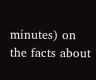minutes) on the facts about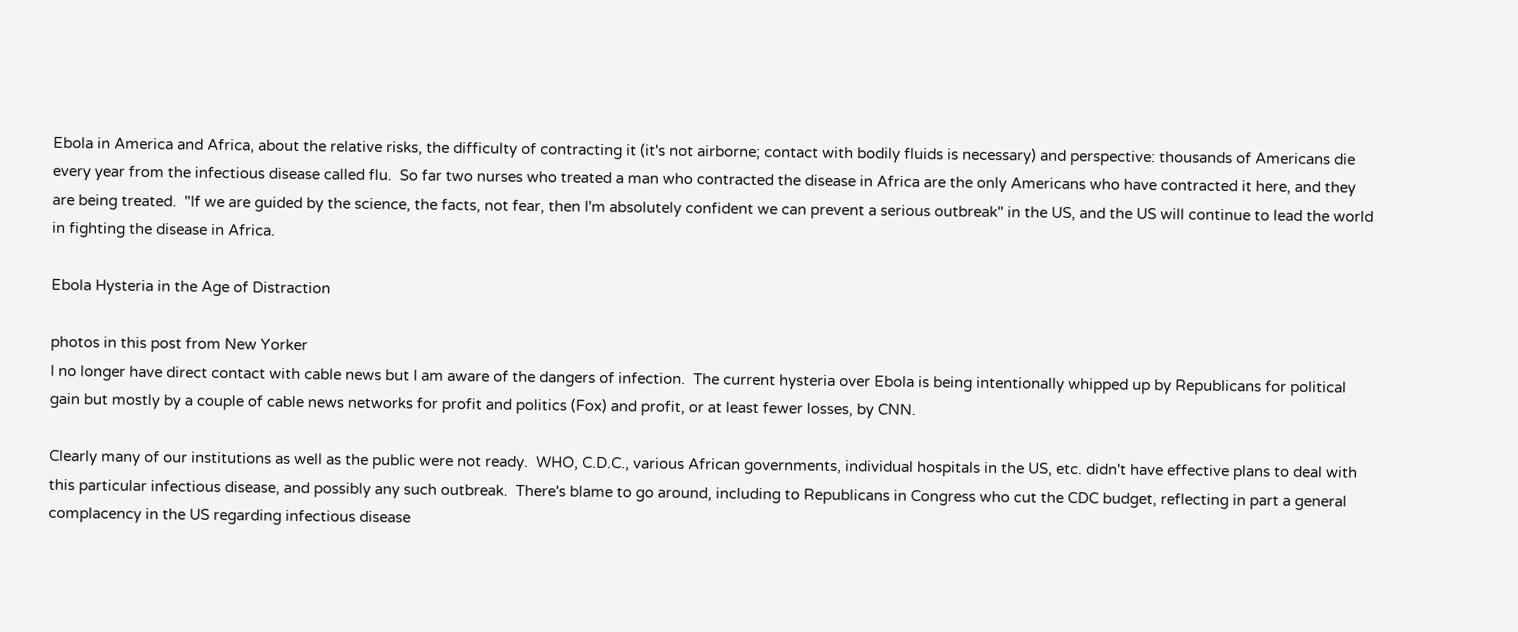Ebola in America and Africa, about the relative risks, the difficulty of contracting it (it's not airborne; contact with bodily fluids is necessary) and perspective: thousands of Americans die every year from the infectious disease called flu.  So far two nurses who treated a man who contracted the disease in Africa are the only Americans who have contracted it here, and they are being treated.  "If we are guided by the science, the facts, not fear, then I'm absolutely confident we can prevent a serious outbreak" in the US, and the US will continue to lead the world in fighting the disease in Africa.

Ebola Hysteria in the Age of Distraction

photos in this post from New Yorker
I no longer have direct contact with cable news but I am aware of the dangers of infection.  The current hysteria over Ebola is being intentionally whipped up by Republicans for political gain but mostly by a couple of cable news networks for profit and politics (Fox) and profit, or at least fewer losses, by CNN.

Clearly many of our institutions as well as the public were not ready.  WHO, C.D.C., various African governments, individual hospitals in the US, etc. didn't have effective plans to deal with this particular infectious disease, and possibly any such outbreak.  There's blame to go around, including to Republicans in Congress who cut the CDC budget, reflecting in part a general complacency in the US regarding infectious disease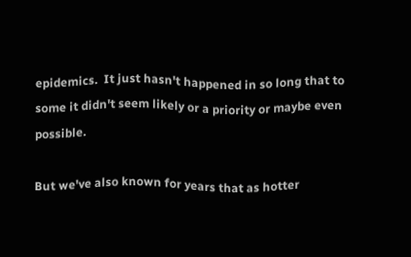epidemics.  It just hasn't happened in so long that to some it didn't seem likely or a priority or maybe even possible.

But we've also known for years that as hotter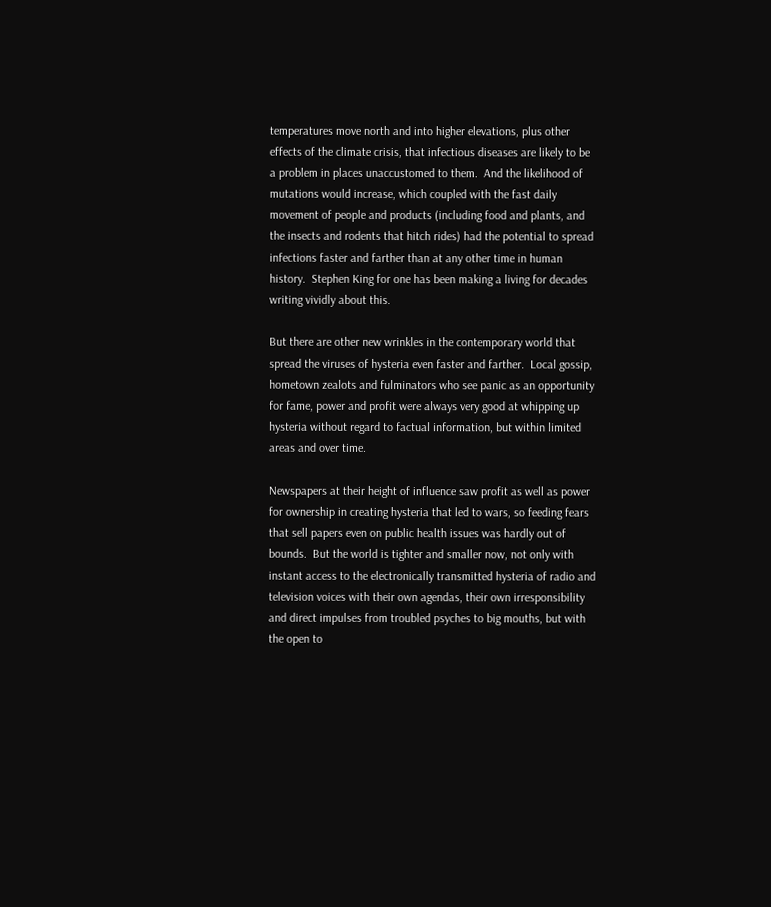temperatures move north and into higher elevations, plus other effects of the climate crisis, that infectious diseases are likely to be a problem in places unaccustomed to them.  And the likelihood of mutations would increase, which coupled with the fast daily movement of people and products (including food and plants, and the insects and rodents that hitch rides) had the potential to spread infections faster and farther than at any other time in human history.  Stephen King for one has been making a living for decades writing vividly about this.

But there are other new wrinkles in the contemporary world that spread the viruses of hysteria even faster and farther.  Local gossip, hometown zealots and fulminators who see panic as an opportunity for fame, power and profit were always very good at whipping up hysteria without regard to factual information, but within limited areas and over time.

Newspapers at their height of influence saw profit as well as power for ownership in creating hysteria that led to wars, so feeding fears that sell papers even on public health issues was hardly out of bounds.  But the world is tighter and smaller now, not only with instant access to the electronically transmitted hysteria of radio and television voices with their own agendas, their own irresponsibility and direct impulses from troubled psyches to big mouths, but with the open to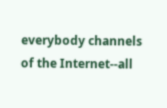everybody channels of the Internet--all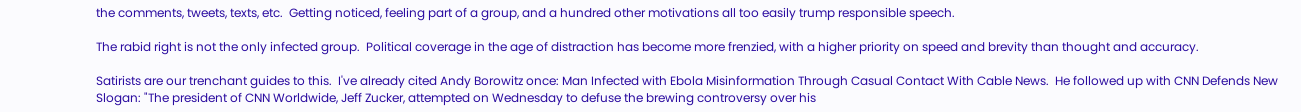the comments, tweets, texts, etc.  Getting noticed, feeling part of a group, and a hundred other motivations all too easily trump responsible speech.

The rabid right is not the only infected group.  Political coverage in the age of distraction has become more frenzied, with a higher priority on speed and brevity than thought and accuracy.

Satirists are our trenchant guides to this.  I've already cited Andy Borowitz once: Man Infected with Ebola Misinformation Through Casual Contact With Cable News.  He followed up with CNN Defends New Slogan: "The president of CNN Worldwide, Jeff Zucker, attempted on Wednesday to defuse the brewing controversy over his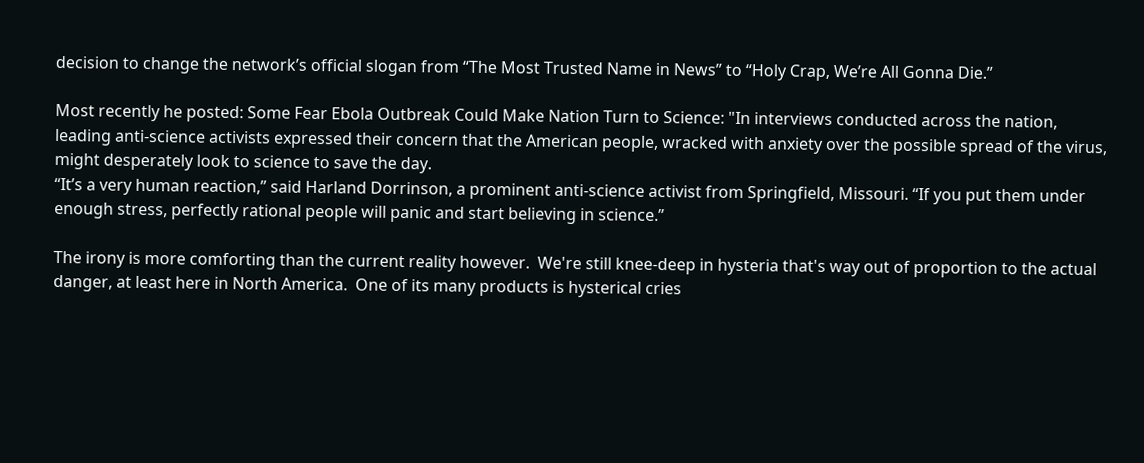decision to change the network’s official slogan from “The Most Trusted Name in News” to “Holy Crap, We’re All Gonna Die.”

Most recently he posted: Some Fear Ebola Outbreak Could Make Nation Turn to Science: "In interviews conducted across the nation, leading anti-science activists expressed their concern that the American people, wracked with anxiety over the possible spread of the virus, might desperately look to science to save the day.
“It’s a very human reaction,” said Harland Dorrinson, a prominent anti-science activist from Springfield, Missouri. “If you put them under enough stress, perfectly rational people will panic and start believing in science.”

The irony is more comforting than the current reality however.  We're still knee-deep in hysteria that's way out of proportion to the actual danger, at least here in North America.  One of its many products is hysterical cries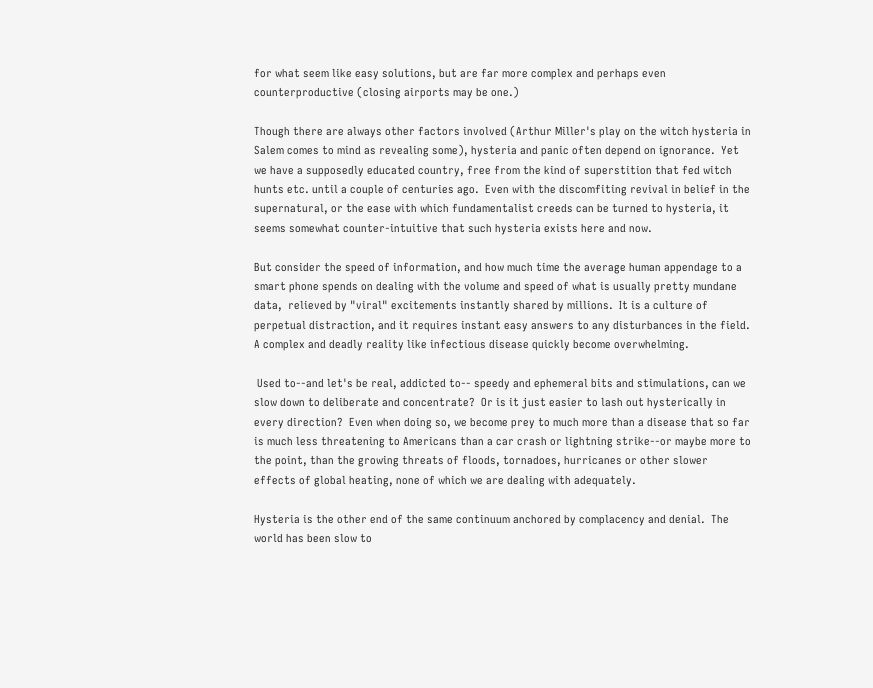for what seem like easy solutions, but are far more complex and perhaps even counterproductive (closing airports may be one.)

Though there are always other factors involved (Arthur Miller's play on the witch hysteria in Salem comes to mind as revealing some), hysteria and panic often depend on ignorance.  Yet we have a supposedly educated country, free from the kind of superstition that fed witch hunts etc. until a couple of centuries ago.  Even with the discomfiting revival in belief in the supernatural, or the ease with which fundamentalist creeds can be turned to hysteria, it seems somewhat counter-intuitive that such hysteria exists here and now.

But consider the speed of information, and how much time the average human appendage to a smart phone spends on dealing with the volume and speed of what is usually pretty mundane data,  relieved by "viral" excitements instantly shared by millions.  It is a culture of perpetual distraction, and it requires instant easy answers to any disturbances in the field.  A complex and deadly reality like infectious disease quickly become overwhelming.

 Used to--and let's be real, addicted to-- speedy and ephemeral bits and stimulations, can we slow down to deliberate and concentrate?  Or is it just easier to lash out hysterically in every direction?  Even when doing so, we become prey to much more than a disease that so far is much less threatening to Americans than a car crash or lightning strike--or maybe more to the point, than the growing threats of floods, tornadoes, hurricanes or other slower effects of global heating, none of which we are dealing with adequately.

Hysteria is the other end of the same continuum anchored by complacency and denial.  The world has been slow to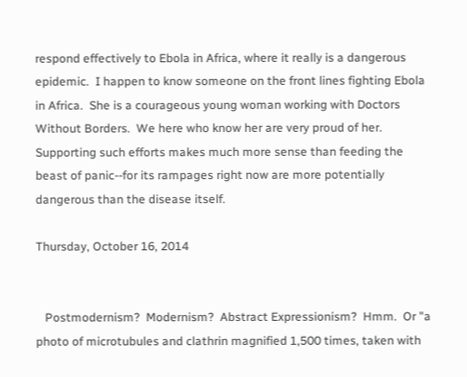respond effectively to Ebola in Africa, where it really is a dangerous epidemic.  I happen to know someone on the front lines fighting Ebola in Africa.  She is a courageous young woman working with Doctors Without Borders.  We here who know her are very proud of her.  Supporting such efforts makes much more sense than feeding the beast of panic--for its rampages right now are more potentially dangerous than the disease itself.

Thursday, October 16, 2014


   Postmodernism?  Modernism?  Abstract Expressionism?  Hmm.  Or "a photo of microtubules and clathrin magnified 1,500 times, taken with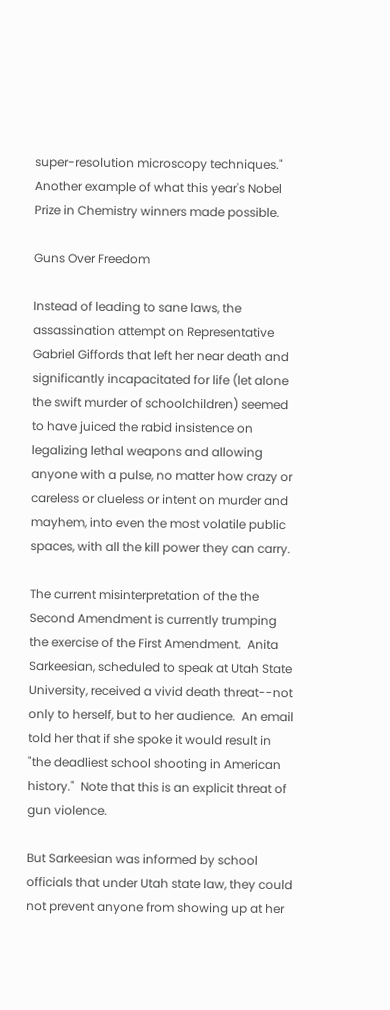super-resolution microscopy techniques."  Another example of what this year's Nobel Prize in Chemistry winners made possible.

Guns Over Freedom

Instead of leading to sane laws, the assassination attempt on Representative Gabriel Giffords that left her near death and significantly incapacitated for life (let alone the swift murder of schoolchildren) seemed to have juiced the rabid insistence on legalizing lethal weapons and allowing anyone with a pulse, no matter how crazy or careless or clueless or intent on murder and mayhem, into even the most volatile public spaces, with all the kill power they can carry.

The current misinterpretation of the the Second Amendment is currently trumping the exercise of the First Amendment.  Anita Sarkeesian, scheduled to speak at Utah State University, received a vivid death threat--not only to herself, but to her audience.  An email told her that if she spoke it would result in "the deadliest school shooting in American history."  Note that this is an explicit threat of gun violence.

But Sarkeesian was informed by school officials that under Utah state law, they could not prevent anyone from showing up at her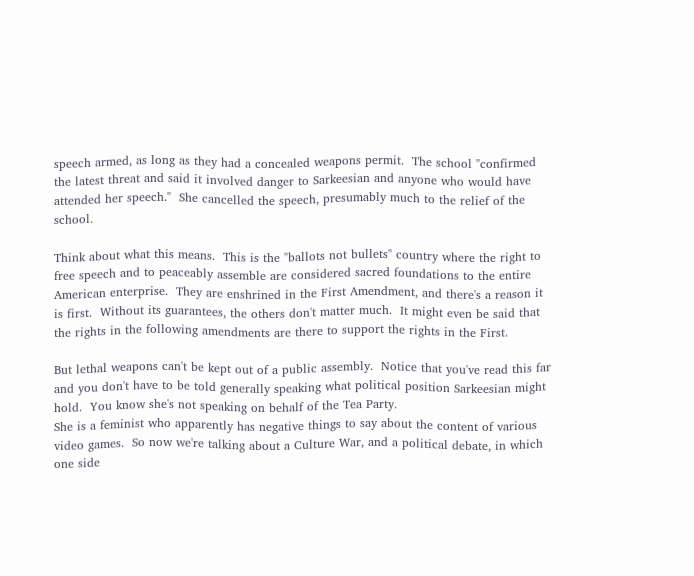speech armed, as long as they had a concealed weapons permit.  The school "confirmed the latest threat and said it involved danger to Sarkeesian and anyone who would have attended her speech."  She cancelled the speech, presumably much to the relief of the school.

Think about what this means.  This is the "ballots not bullets" country where the right to free speech and to peaceably assemble are considered sacred foundations to the entire American enterprise.  They are enshrined in the First Amendment, and there's a reason it is first.  Without its guarantees, the others don't matter much.  It might even be said that the rights in the following amendments are there to support the rights in the First.

But lethal weapons can't be kept out of a public assembly.  Notice that you've read this far and you don't have to be told generally speaking what political position Sarkeesian might hold.  You know she's not speaking on behalf of the Tea Party.
She is a feminist who apparently has negative things to say about the content of various video games.  So now we're talking about a Culture War, and a political debate, in which one side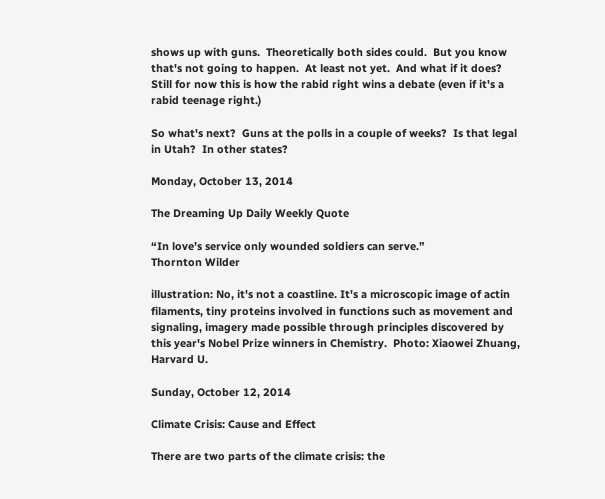shows up with guns.  Theoretically both sides could.  But you know that's not going to happen.  At least not yet.  And what if it does?
Still for now this is how the rabid right wins a debate (even if it's a rabid teenage right.)

So what's next?  Guns at the polls in a couple of weeks?  Is that legal in Utah?  In other states?

Monday, October 13, 2014

The Dreaming Up Daily Weekly Quote

“In love’s service only wounded soldiers can serve.”
Thornton Wilder

illustration: No, it's not a coastline. It's a microscopic image of actin filaments, tiny proteins involved in functions such as movement and signaling, imagery made possible through principles discovered by this year's Nobel Prize winners in Chemistry.  Photo: Xiaowei Zhuang, Harvard U.

Sunday, October 12, 2014

Climate Crisis: Cause and Effect

There are two parts of the climate crisis: the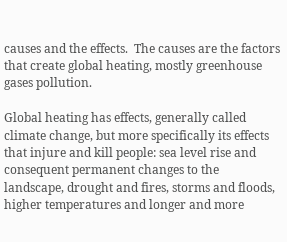causes and the effects.  The causes are the factors that create global heating, mostly greenhouse gases pollution.

Global heating has effects, generally called climate change, but more specifically its effects that injure and kill people: sea level rise and consequent permanent changes to the landscape, drought and fires, storms and floods, higher temperatures and longer and more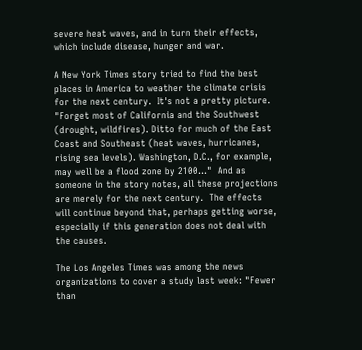severe heat waves, and in turn their effects, which include disease, hunger and war.

A New York Times story tried to find the best places in America to weather the climate crisis for the next century.  It's not a pretty picture. "Forget most of California and the Southwest (drought, wildfires). Ditto for much of the East Coast and Southeast (heat waves, hurricanes, rising sea levels). Washington, D.C., for example, may well be a flood zone by 2100..."  And as someone in the story notes, all these projections are merely for the next century.  The effects will continue beyond that, perhaps getting worse, especially if this generation does not deal with the causes.

The Los Angeles Times was among the news organizations to cover a study last week: "Fewer than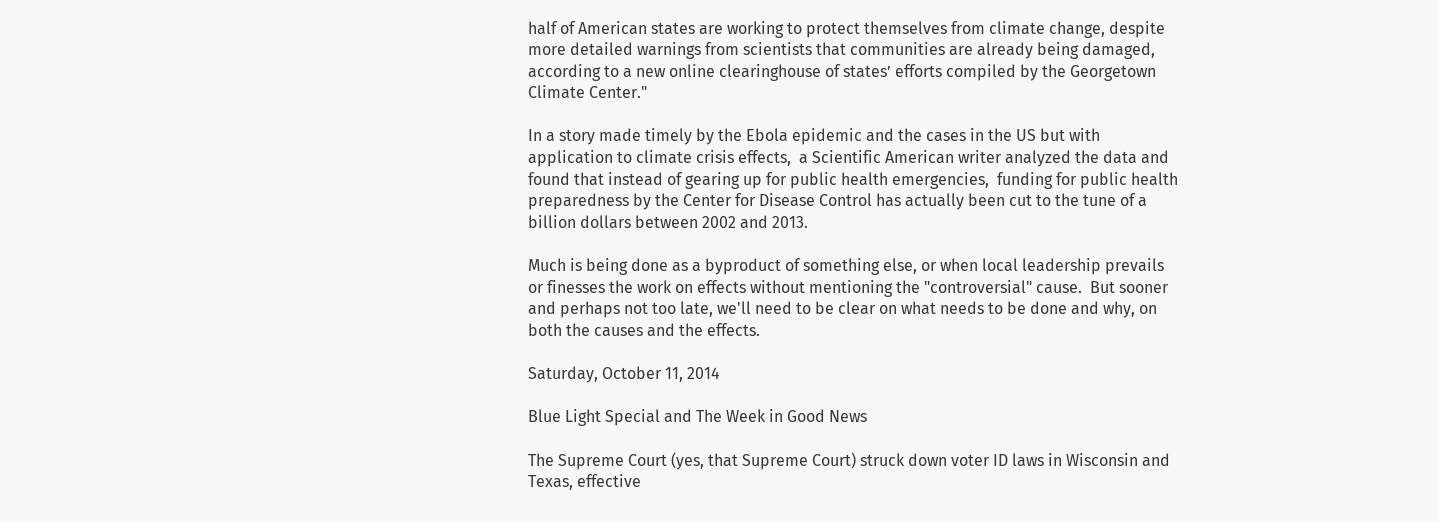half of American states are working to protect themselves from climate change, despite more detailed warnings from scientists that communities are already being damaged, according to a new online clearinghouse of states’ efforts compiled by the Georgetown Climate Center."

In a story made timely by the Ebola epidemic and the cases in the US but with application to climate crisis effects,  a Scientific American writer analyzed the data and found that instead of gearing up for public health emergencies,  funding for public health preparedness by the Center for Disease Control has actually been cut to the tune of a billion dollars between 2002 and 2013.

Much is being done as a byproduct of something else, or when local leadership prevails or finesses the work on effects without mentioning the "controversial" cause.  But sooner and perhaps not too late, we'll need to be clear on what needs to be done and why, on both the causes and the effects.

Saturday, October 11, 2014

Blue Light Special and The Week in Good News

The Supreme Court (yes, that Supreme Court) struck down voter ID laws in Wisconsin and Texas, effective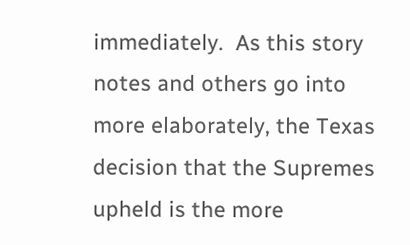immediately.  As this story notes and others go into more elaborately, the Texas decision that the Supremes upheld is the more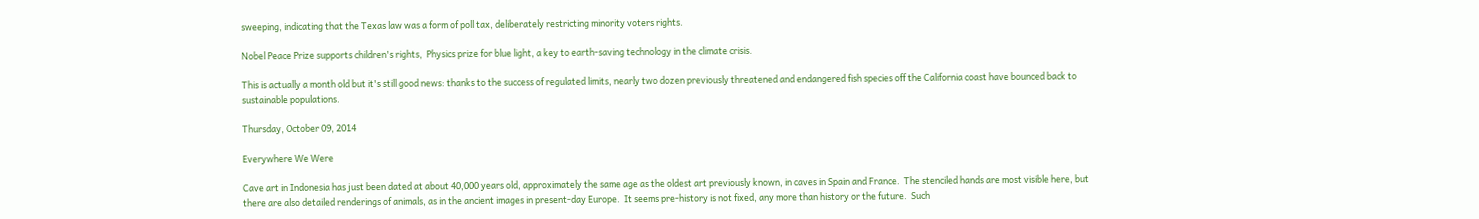sweeping, indicating that the Texas law was a form of poll tax, deliberately restricting minority voters rights.

Nobel Peace Prize supports children's rights,  Physics prize for blue light, a key to earth-saving technology in the climate crisis.

This is actually a month old but it's still good news: thanks to the success of regulated limits, nearly two dozen previously threatened and endangered fish species off the California coast have bounced back to sustainable populations.

Thursday, October 09, 2014

Everywhere We Were

Cave art in Indonesia has just been dated at about 40,000 years old, approximately the same age as the oldest art previously known, in caves in Spain and France.  The stenciled hands are most visible here, but there are also detailed renderings of animals, as in the ancient images in present-day Europe.  It seems pre-history is not fixed, any more than history or the future.  Such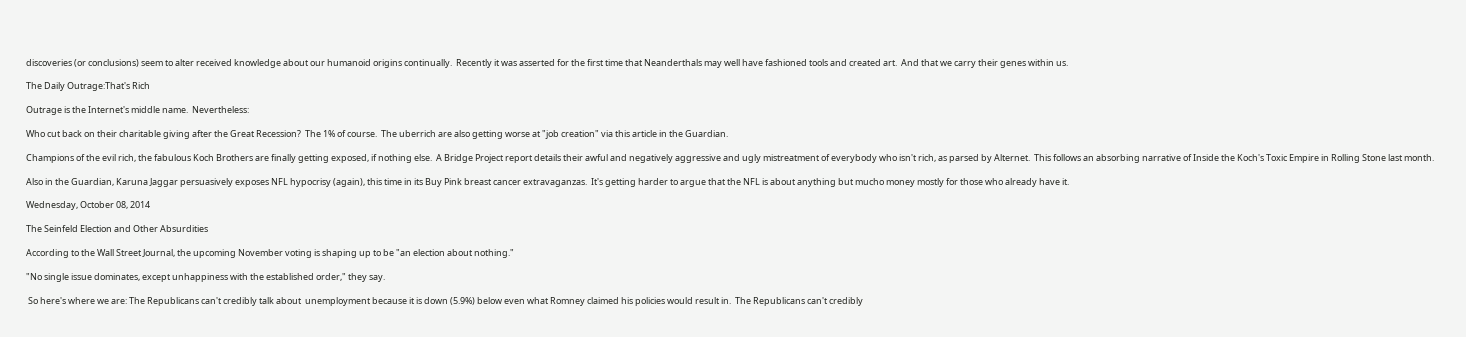discoveries (or conclusions) seem to alter received knowledge about our humanoid origins continually.  Recently it was asserted for the first time that Neanderthals may well have fashioned tools and created art.  And that we carry their genes within us.

The Daily Outrage:That's Rich

Outrage is the Internet's middle name.  Nevertheless:

Who cut back on their charitable giving after the Great Recession?  The 1% of course.  The uberrich are also getting worse at "job creation" via this article in the Guardian.

Champions of the evil rich, the fabulous Koch Brothers are finally getting exposed, if nothing else.  A Bridge Project report details their awful and negatively aggressive and ugly mistreatment of everybody who isn't rich, as parsed by Alternet.  This follows an absorbing narrative of Inside the Koch's Toxic Empire in Rolling Stone last month.

Also in the Guardian, Karuna Jaggar persuasively exposes NFL hypocrisy (again), this time in its Buy Pink breast cancer extravaganzas.  It's getting harder to argue that the NFL is about anything but mucho money mostly for those who already have it.

Wednesday, October 08, 2014

The Seinfeld Election and Other Absurdities

According to the Wall Street Journal, the upcoming November voting is shaping up to be "an election about nothing."

"No single issue dominates, except unhappiness with the established order," they say.

 So here's where we are: The Republicans can't credibly talk about  unemployment because it is down (5.9%) below even what Romney claimed his policies would result in.  The Republicans can't credibly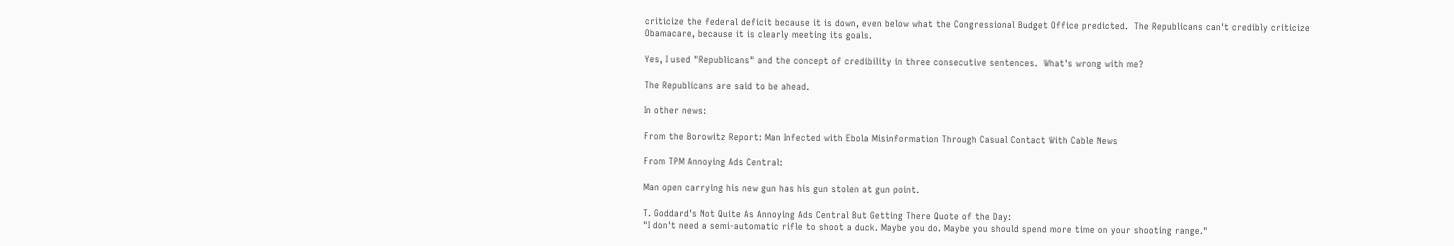criticize the federal deficit because it is down, even below what the Congressional Budget Office predicted.  The Republicans can't credibly criticize Obamacare, because it is clearly meeting its goals.

Yes, I used "Republicans" and the concept of credibility in three consecutive sentences.  What's wrong with me?

The Republicans are said to be ahead.

In other news:

From the Borowitz Report: Man Infected with Ebola Misinformation Through Casual Contact With Cable News

From TPM Annoying Ads Central:

Man open carrying his new gun has his gun stolen at gun point.

T. Goddard's Not Quite As Annoying Ads Central But Getting There Quote of the Day:
"I don't need a semi-automatic rifle to shoot a duck. Maybe you do. Maybe you should spend more time on your shooting range."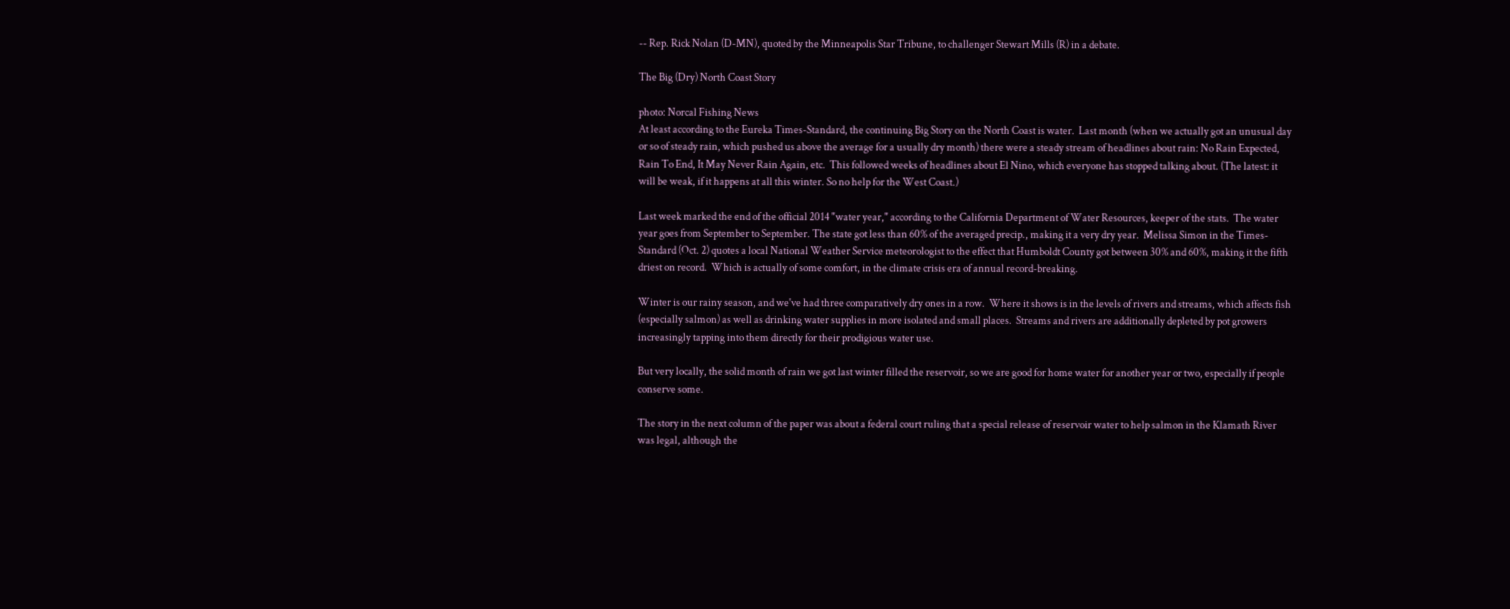-- Rep. Rick Nolan (D-MN), quoted by the Minneapolis Star Tribune, to challenger Stewart Mills (R) in a debate.

The Big (Dry) North Coast Story

photo: Norcal Fishing News
At least according to the Eureka Times-Standard, the continuing Big Story on the North Coast is water.  Last month (when we actually got an unusual day or so of steady rain, which pushed us above the average for a usually dry month) there were a steady stream of headlines about rain: No Rain Expected, Rain To End, It May Never Rain Again, etc.  This followed weeks of headlines about El Nino, which everyone has stopped talking about. (The latest: it will be weak, if it happens at all this winter. So no help for the West Coast.)

Last week marked the end of the official 2014 "water year," according to the California Department of Water Resources, keeper of the stats.  The water year goes from September to September. The state got less than 60% of the averaged precip., making it a very dry year.  Melissa Simon in the Times-Standard (Oct. 2) quotes a local National Weather Service meteorologist to the effect that Humboldt County got between 30% and 60%, making it the fifth driest on record.  Which is actually of some comfort, in the climate crisis era of annual record-breaking.

Winter is our rainy season, and we've had three comparatively dry ones in a row.  Where it shows is in the levels of rivers and streams, which affects fish (especially salmon) as well as drinking water supplies in more isolated and small places.  Streams and rivers are additionally depleted by pot growers increasingly tapping into them directly for their prodigious water use.

But very locally, the solid month of rain we got last winter filled the reservoir, so we are good for home water for another year or two, especially if people conserve some.

The story in the next column of the paper was about a federal court ruling that a special release of reservoir water to help salmon in the Klamath River was legal, although the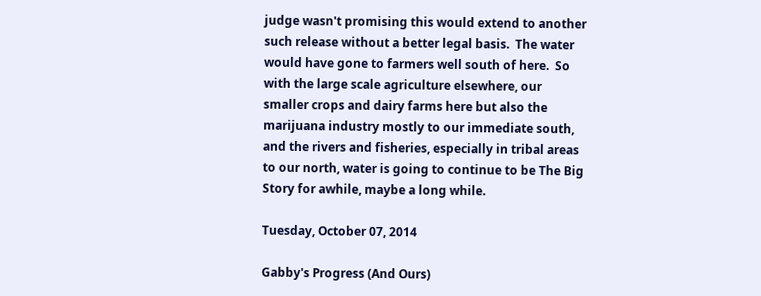judge wasn't promising this would extend to another such release without a better legal basis.  The water would have gone to farmers well south of here.  So with the large scale agriculture elsewhere, our smaller crops and dairy farms here but also the marijuana industry mostly to our immediate south, and the rivers and fisheries, especially in tribal areas to our north, water is going to continue to be The Big Story for awhile, maybe a long while.

Tuesday, October 07, 2014

Gabby's Progress (And Ours)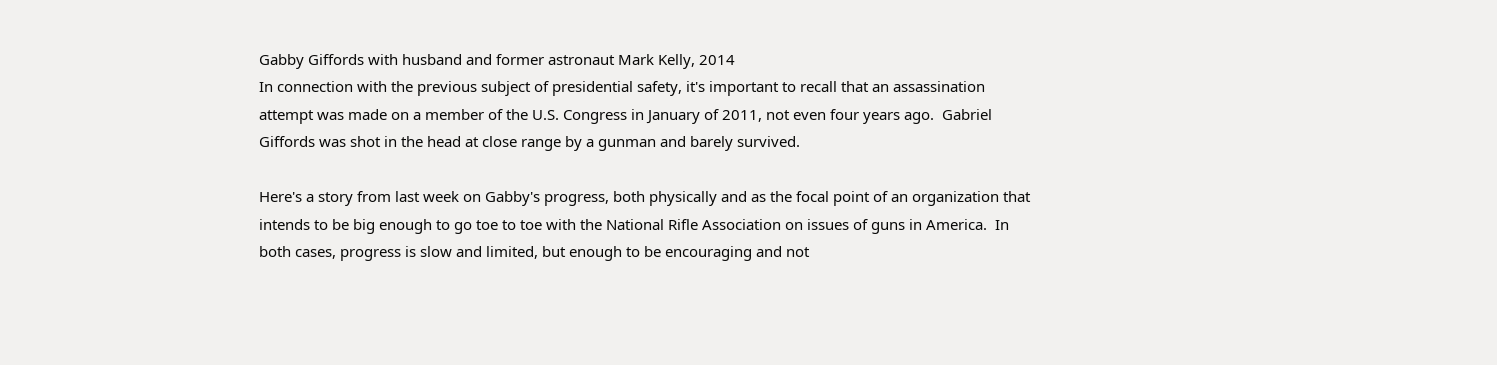Gabby Giffords with husband and former astronaut Mark Kelly, 2014
In connection with the previous subject of presidential safety, it's important to recall that an assassination attempt was made on a member of the U.S. Congress in January of 2011, not even four years ago.  Gabriel Giffords was shot in the head at close range by a gunman and barely survived.

Here's a story from last week on Gabby's progress, both physically and as the focal point of an organization that intends to be big enough to go toe to toe with the National Rifle Association on issues of guns in America.  In both cases, progress is slow and limited, but enough to be encouraging and not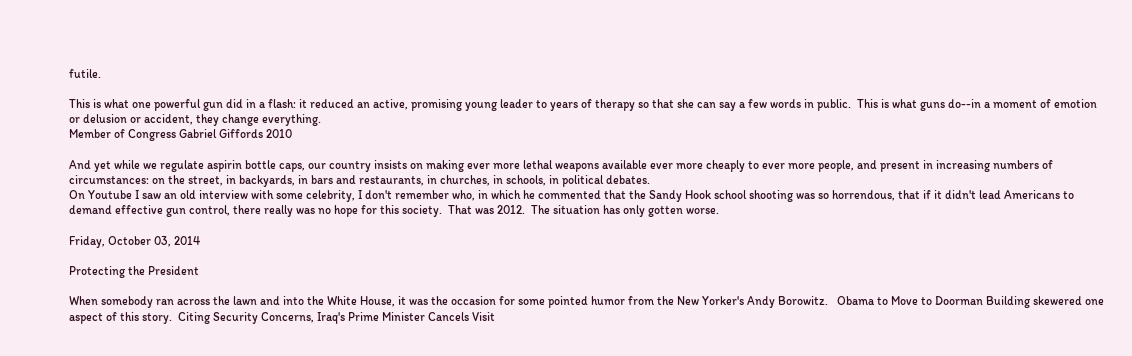futile.

This is what one powerful gun did in a flash: it reduced an active, promising young leader to years of therapy so that she can say a few words in public.  This is what guns do--in a moment of emotion or delusion or accident, they change everything.
Member of Congress Gabriel Giffords 2010

And yet while we regulate aspirin bottle caps, our country insists on making ever more lethal weapons available ever more cheaply to ever more people, and present in increasing numbers of circumstances: on the street, in backyards, in bars and restaurants, in churches, in schools, in political debates.
On Youtube I saw an old interview with some celebrity, I don't remember who, in which he commented that the Sandy Hook school shooting was so horrendous, that if it didn't lead Americans to demand effective gun control, there really was no hope for this society.  That was 2012.  The situation has only gotten worse.

Friday, October 03, 2014

Protecting the President

When somebody ran across the lawn and into the White House, it was the occasion for some pointed humor from the New Yorker's Andy Borowitz.   Obama to Move to Doorman Building skewered one aspect of this story.  Citing Security Concerns, Iraq's Prime Minister Cancels Visit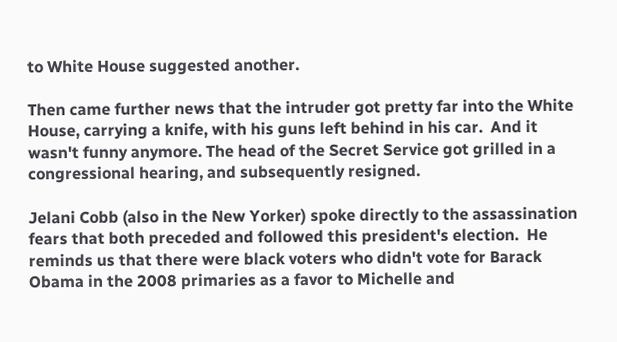to White House suggested another.

Then came further news that the intruder got pretty far into the White House, carrying a knife, with his guns left behind in his car.  And it wasn't funny anymore. The head of the Secret Service got grilled in a congressional hearing, and subsequently resigned.

Jelani Cobb (also in the New Yorker) spoke directly to the assassination fears that both preceded and followed this president's election.  He reminds us that there were black voters who didn't vote for Barack Obama in the 2008 primaries as a favor to Michelle and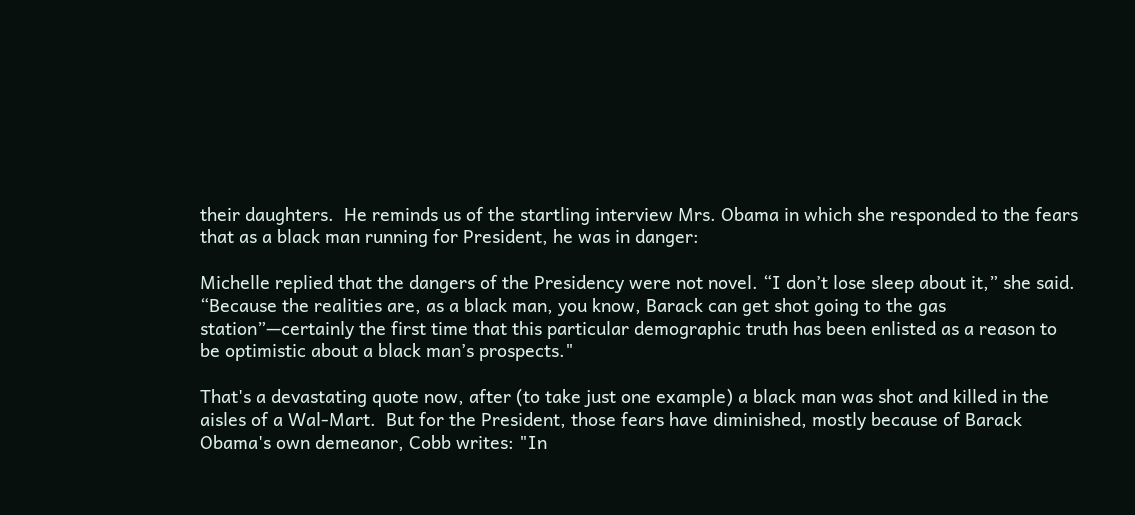their daughters.  He reminds us of the startling interview Mrs. Obama in which she responded to the fears that as a black man running for President, he was in danger:

Michelle replied that the dangers of the Presidency were not novel. “I don’t lose sleep about it,” she said. “Because the realities are, as a black man, you know, Barack can get shot going to the gas station”—certainly the first time that this particular demographic truth has been enlisted as a reason to be optimistic about a black man’s prospects."

That's a devastating quote now, after (to take just one example) a black man was shot and killed in the aisles of a Wal-Mart.  But for the President, those fears have diminished, mostly because of Barack Obama's own demeanor, Cobb writes: "In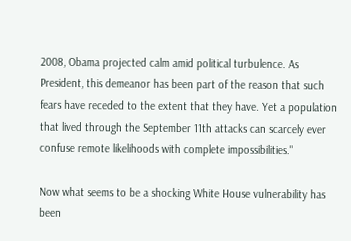2008, Obama projected calm amid political turbulence. As President, this demeanor has been part of the reason that such fears have receded to the extent that they have. Yet a population that lived through the September 11th attacks can scarcely ever confuse remote likelihoods with complete impossibilities."

Now what seems to be a shocking White House vulnerability has been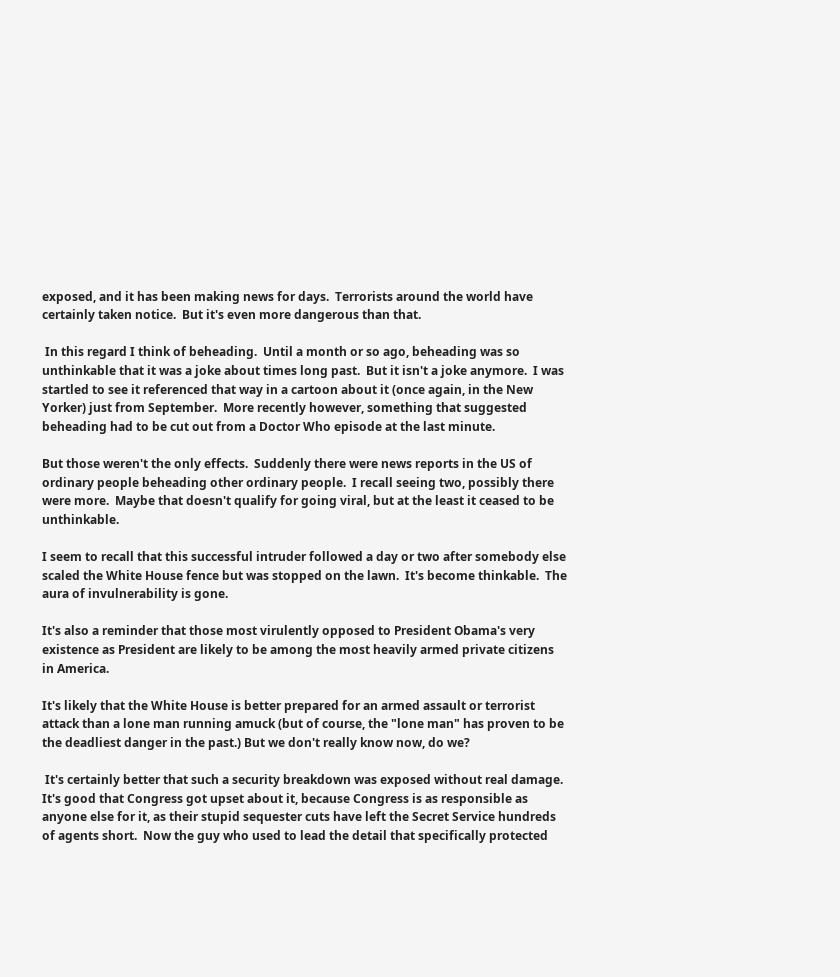exposed, and it has been making news for days.  Terrorists around the world have certainly taken notice.  But it's even more dangerous than that.

 In this regard I think of beheading.  Until a month or so ago, beheading was so unthinkable that it was a joke about times long past.  But it isn't a joke anymore.  I was startled to see it referenced that way in a cartoon about it (once again, in the New Yorker) just from September.  More recently however, something that suggested beheading had to be cut out from a Doctor Who episode at the last minute.

But those weren't the only effects.  Suddenly there were news reports in the US of ordinary people beheading other ordinary people.  I recall seeing two, possibly there were more.  Maybe that doesn't qualify for going viral, but at the least it ceased to be unthinkable.

I seem to recall that this successful intruder followed a day or two after somebody else scaled the White House fence but was stopped on the lawn.  It's become thinkable.  The aura of invulnerability is gone.

It's also a reminder that those most virulently opposed to President Obama's very existence as President are likely to be among the most heavily armed private citizens in America.

It's likely that the White House is better prepared for an armed assault or terrorist attack than a lone man running amuck (but of course, the "lone man" has proven to be the deadliest danger in the past.) But we don't really know now, do we?

 It's certainly better that such a security breakdown was exposed without real damage.  It's good that Congress got upset about it, because Congress is as responsible as anyone else for it, as their stupid sequester cuts have left the Secret Service hundreds of agents short.  Now the guy who used to lead the detail that specifically protected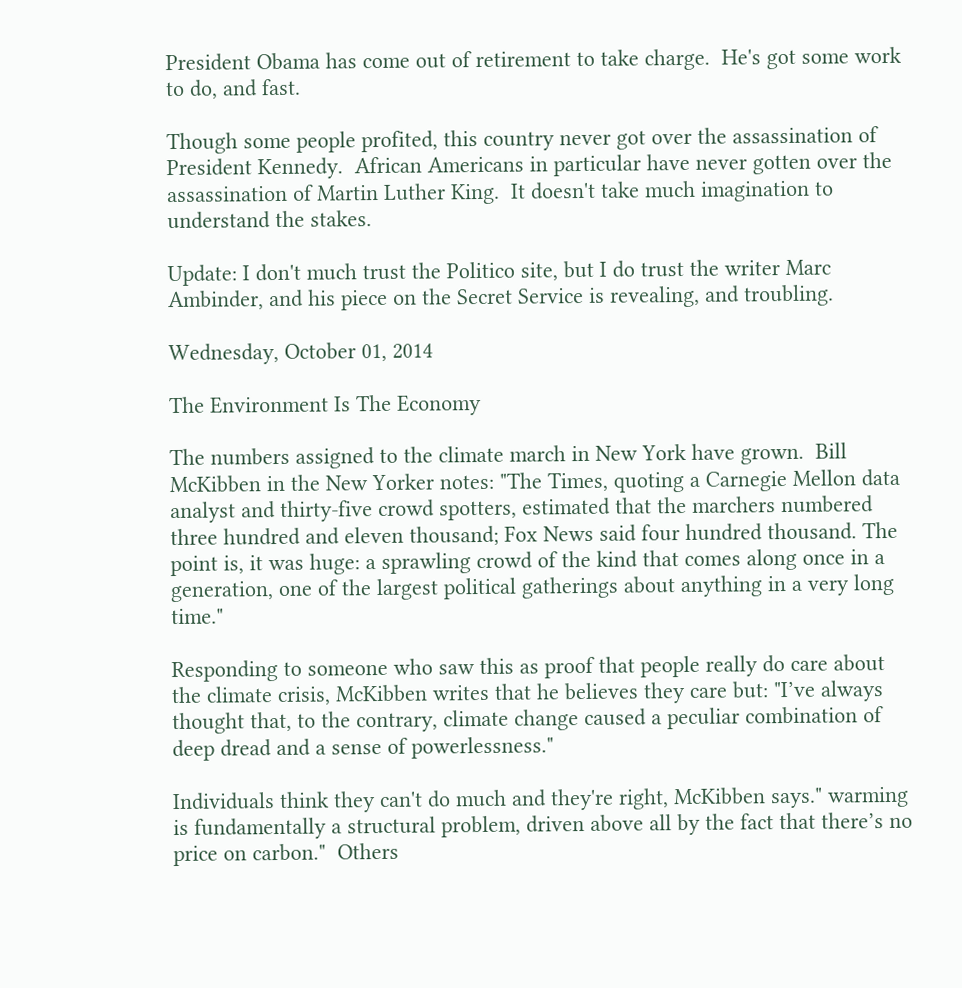President Obama has come out of retirement to take charge.  He's got some work to do, and fast.

Though some people profited, this country never got over the assassination of President Kennedy.  African Americans in particular have never gotten over the assassination of Martin Luther King.  It doesn't take much imagination to understand the stakes.

Update: I don't much trust the Politico site, but I do trust the writer Marc Ambinder, and his piece on the Secret Service is revealing, and troubling.

Wednesday, October 01, 2014

The Environment Is The Economy

The numbers assigned to the climate march in New York have grown.  Bill McKibben in the New Yorker notes: "The Times, quoting a Carnegie Mellon data analyst and thirty-five crowd spotters, estimated that the marchers numbered three hundred and eleven thousand; Fox News said four hundred thousand. The point is, it was huge: a sprawling crowd of the kind that comes along once in a generation, one of the largest political gatherings about anything in a very long time."

Responding to someone who saw this as proof that people really do care about the climate crisis, McKibben writes that he believes they care but: "I’ve always thought that, to the contrary, climate change caused a peculiar combination of deep dread and a sense of powerlessness."

Individuals think they can't do much and they're right, McKibben says." warming is fundamentally a structural problem, driven above all by the fact that there’s no price on carbon."  Others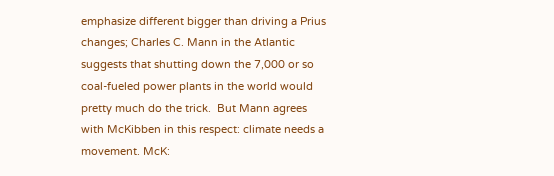emphasize different bigger than driving a Prius changes; Charles C. Mann in the Atlantic suggests that shutting down the 7,000 or so coal-fueled power plants in the world would pretty much do the trick.  But Mann agrees with McKibben in this respect: climate needs a movement. McK: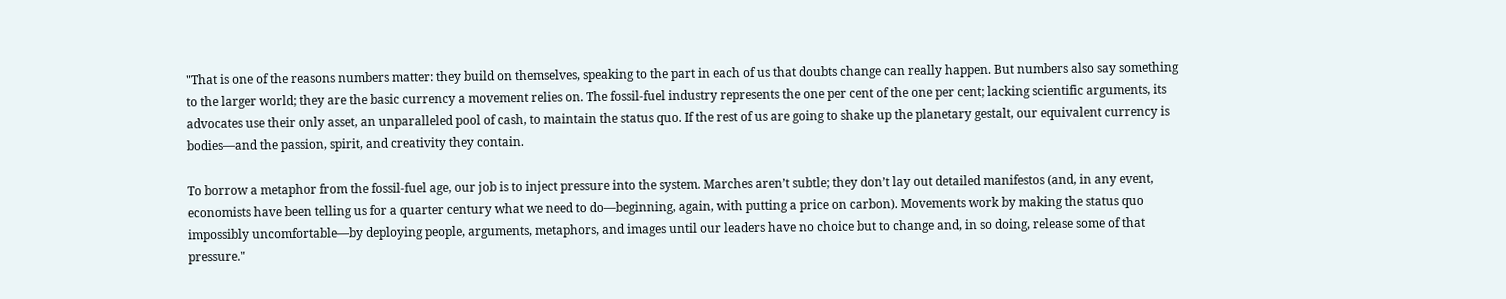"That is one of the reasons numbers matter: they build on themselves, speaking to the part in each of us that doubts change can really happen. But numbers also say something to the larger world; they are the basic currency a movement relies on. The fossil-fuel industry represents the one per cent of the one per cent; lacking scientific arguments, its advocates use their only asset, an unparalleled pool of cash, to maintain the status quo. If the rest of us are going to shake up the planetary gestalt, our equivalent currency is bodies—and the passion, spirit, and creativity they contain.

To borrow a metaphor from the fossil-fuel age, our job is to inject pressure into the system. Marches aren’t subtle; they don’t lay out detailed manifestos (and, in any event, economists have been telling us for a quarter century what we need to do—beginning, again, with putting a price on carbon). Movements work by making the status quo impossibly uncomfortable—by deploying people, arguments, metaphors, and images until our leaders have no choice but to change and, in so doing, release some of that pressure."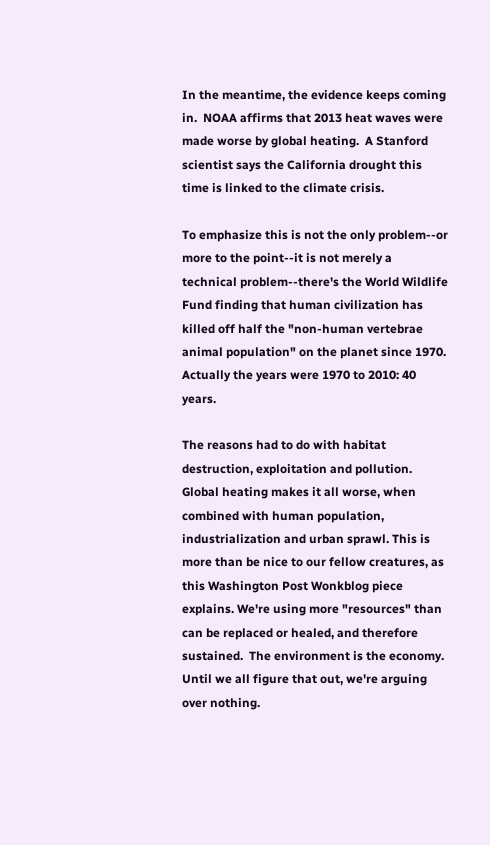In the meantime, the evidence keeps coming in.  NOAA affirms that 2013 heat waves were made worse by global heating.  A Stanford scientist says the California drought this time is linked to the climate crisis.

To emphasize this is not the only problem--or more to the point--it is not merely a technical problem--there's the World Wildlife Fund finding that human civilization has killed off half the "non-human vertebrae animal population" on the planet since 1970.  Actually the years were 1970 to 2010: 40 years.

The reasons had to do with habitat destruction, exploitation and pollution.  Global heating makes it all worse, when combined with human population, industrialization and urban sprawl. This is more than be nice to our fellow creatures, as this Washington Post Wonkblog piece explains. We're using more "resources" than can be replaced or healed, and therefore sustained.  The environment is the economy.  Until we all figure that out, we're arguing over nothing.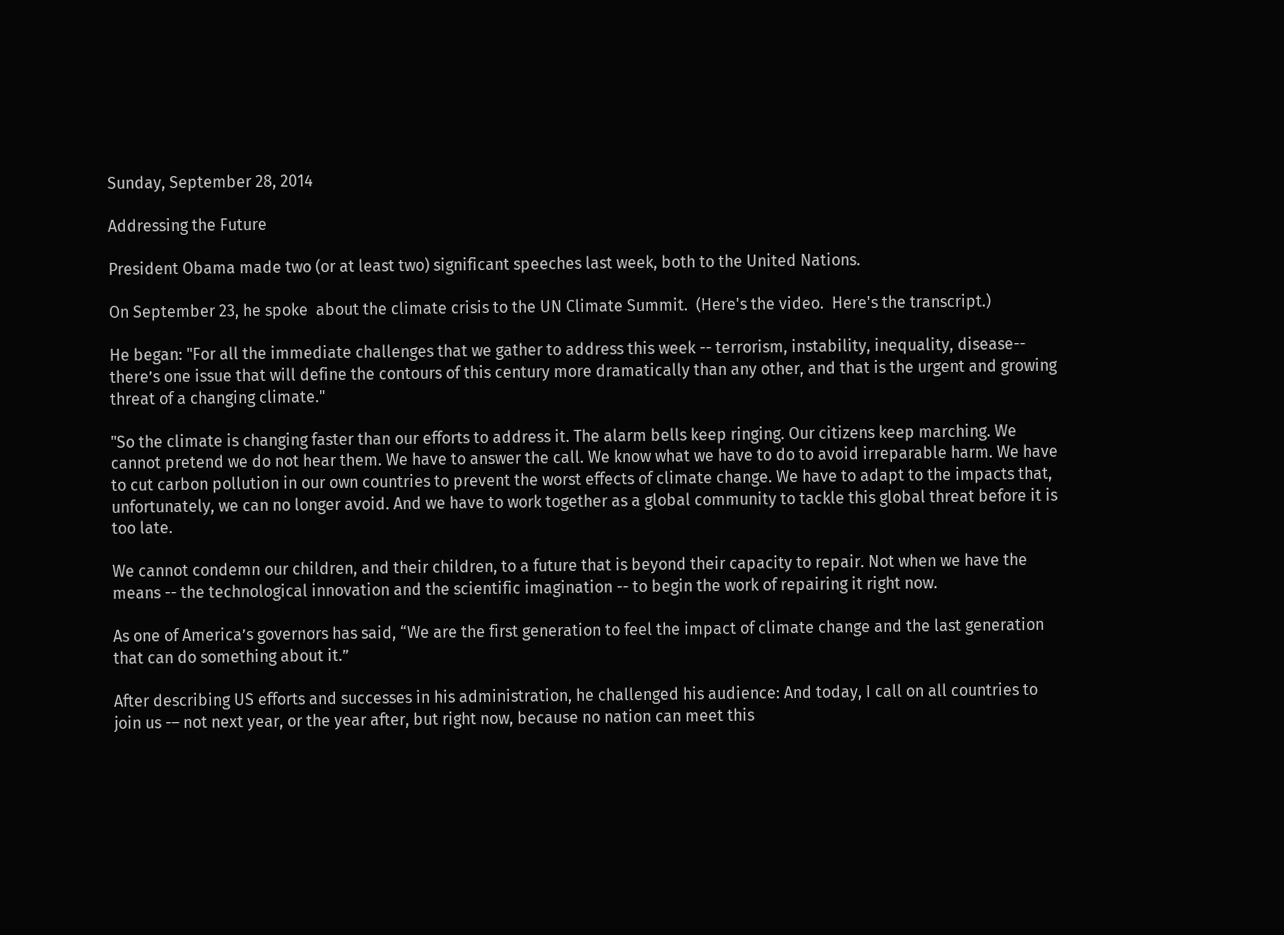Sunday, September 28, 2014

Addressing the Future

President Obama made two (or at least two) significant speeches last week, both to the United Nations.

On September 23, he spoke  about the climate crisis to the UN Climate Summit.  (Here's the video.  Here's the transcript.)

He began: "For all the immediate challenges that we gather to address this week -- terrorism, instability, inequality, disease-- there’s one issue that will define the contours of this century more dramatically than any other, and that is the urgent and growing threat of a changing climate."

"So the climate is changing faster than our efforts to address it. The alarm bells keep ringing. Our citizens keep marching. We cannot pretend we do not hear them. We have to answer the call. We know what we have to do to avoid irreparable harm. We have to cut carbon pollution in our own countries to prevent the worst effects of climate change. We have to adapt to the impacts that, unfortunately, we can no longer avoid. And we have to work together as a global community to tackle this global threat before it is too late.

We cannot condemn our children, and their children, to a future that is beyond their capacity to repair. Not when we have the means -- the technological innovation and the scientific imagination -- to begin the work of repairing it right now.

As one of America’s governors has said, “We are the first generation to feel the impact of climate change and the last generation that can do something about it.”

After describing US efforts and successes in his administration, he challenged his audience: And today, I call on all countries to join us -– not next year, or the year after, but right now, because no nation can meet this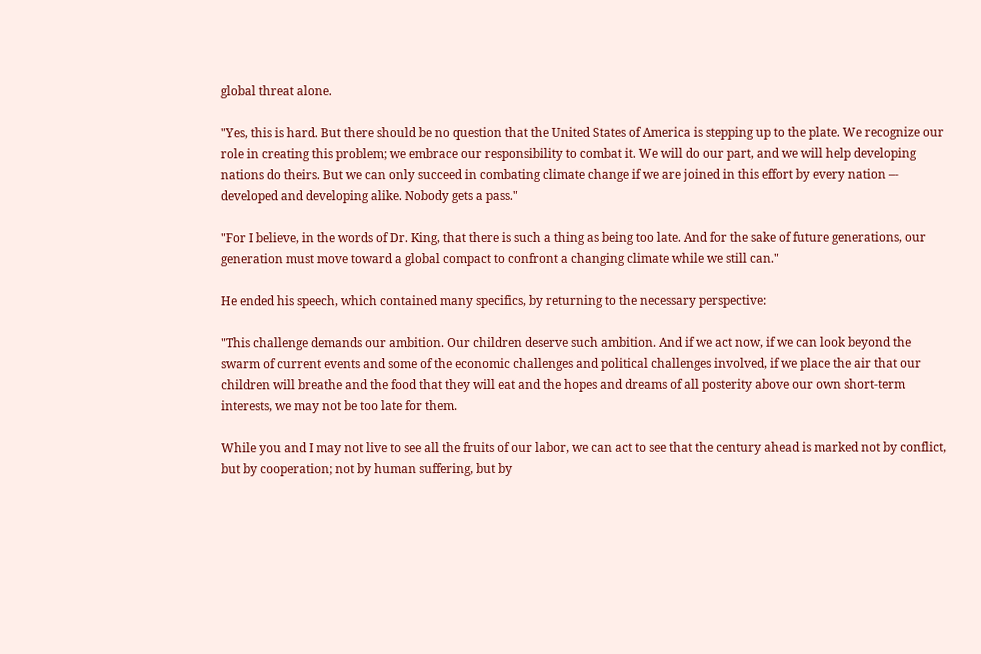global threat alone.

"Yes, this is hard. But there should be no question that the United States of America is stepping up to the plate. We recognize our role in creating this problem; we embrace our responsibility to combat it. We will do our part, and we will help developing nations do theirs. But we can only succeed in combating climate change if we are joined in this effort by every nation –- developed and developing alike. Nobody gets a pass."

"For I believe, in the words of Dr. King, that there is such a thing as being too late. And for the sake of future generations, our generation must move toward a global compact to confront a changing climate while we still can."

He ended his speech, which contained many specifics, by returning to the necessary perspective:

"This challenge demands our ambition. Our children deserve such ambition. And if we act now, if we can look beyond the swarm of current events and some of the economic challenges and political challenges involved, if we place the air that our children will breathe and the food that they will eat and the hopes and dreams of all posterity above our own short-term interests, we may not be too late for them.

While you and I may not live to see all the fruits of our labor, we can act to see that the century ahead is marked not by conflict, but by cooperation; not by human suffering, but by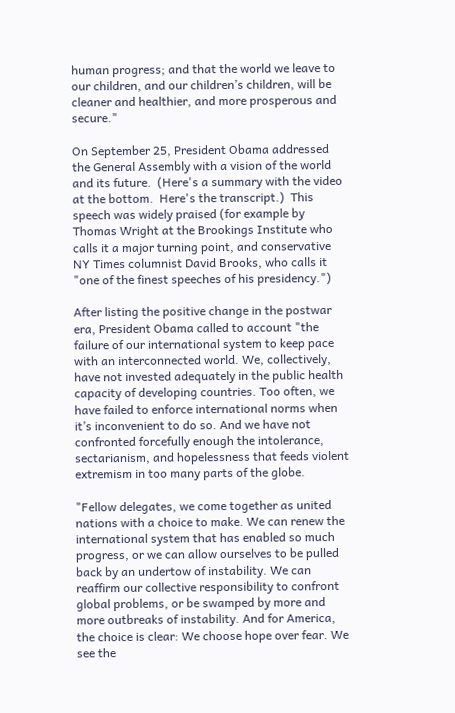human progress; and that the world we leave to our children, and our children’s children, will be cleaner and healthier, and more prosperous and secure."

On September 25, President Obama addressed the General Assembly with a vision of the world and its future.  (Here's a summary with the video at the bottom.  Here's the transcript.)  This speech was widely praised (for example by Thomas Wright at the Brookings Institute who calls it a major turning point, and conservative NY Times columnist David Brooks, who calls it "one of the finest speeches of his presidency.")

After listing the positive change in the postwar era, President Obama called to account "the failure of our international system to keep pace with an interconnected world. We, collectively, have not invested adequately in the public health capacity of developing countries. Too often, we have failed to enforce international norms when it’s inconvenient to do so. And we have not confronted forcefully enough the intolerance, sectarianism, and hopelessness that feeds violent extremism in too many parts of the globe.

"Fellow delegates, we come together as united nations with a choice to make. We can renew the international system that has enabled so much progress, or we can allow ourselves to be pulled back by an undertow of instability. We can reaffirm our collective responsibility to confront global problems, or be swamped by more and more outbreaks of instability. And for America, the choice is clear: We choose hope over fear. We see the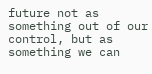future not as something out of our control, but as something we can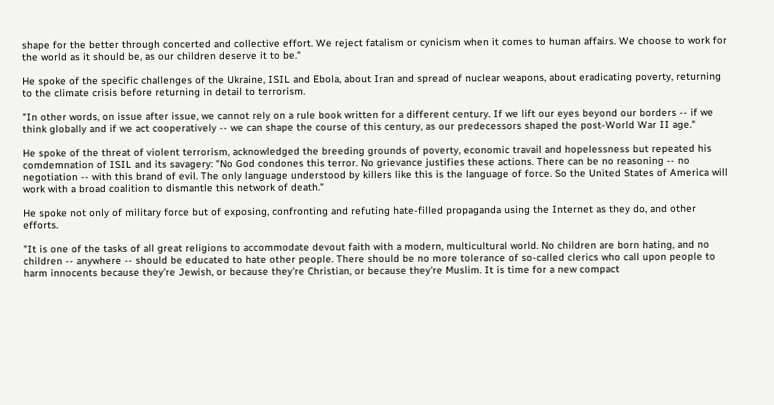shape for the better through concerted and collective effort. We reject fatalism or cynicism when it comes to human affairs. We choose to work for the world as it should be, as our children deserve it to be."

He spoke of the specific challenges of the Ukraine, ISIL and Ebola, about Iran and spread of nuclear weapons, about eradicating poverty, returning to the climate crisis before returning in detail to terrorism.

"In other words, on issue after issue, we cannot rely on a rule book written for a different century. If we lift our eyes beyond our borders -- if we think globally and if we act cooperatively -- we can shape the course of this century, as our predecessors shaped the post-World War II age."

He spoke of the threat of violent terrorism, acknowledged the breeding grounds of poverty, economic travail and hopelessness but repeated his comdemnation of ISIL and its savagery: "No God condones this terror. No grievance justifies these actions. There can be no reasoning -- no negotiation -- with this brand of evil. The only language understood by killers like this is the language of force. So the United States of America will work with a broad coalition to dismantle this network of death."

He spoke not only of military force but of exposing, confronting and refuting hate-filled propaganda using the Internet as they do, and other efforts.

"It is one of the tasks of all great religions to accommodate devout faith with a modern, multicultural world. No children are born hating, and no children -- anywhere -- should be educated to hate other people. There should be no more tolerance of so-called clerics who call upon people to harm innocents because they’re Jewish, or because they're Christian, or because they're Muslim. It is time for a new compact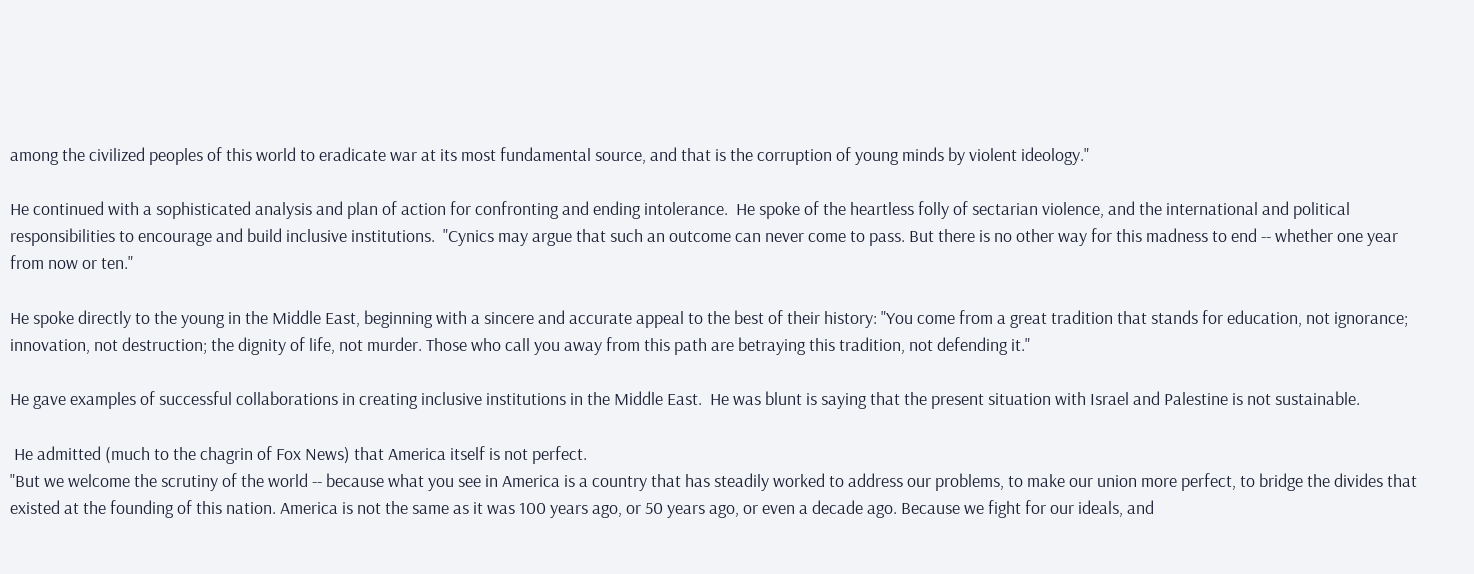among the civilized peoples of this world to eradicate war at its most fundamental source, and that is the corruption of young minds by violent ideology."

He continued with a sophisticated analysis and plan of action for confronting and ending intolerance.  He spoke of the heartless folly of sectarian violence, and the international and political responsibilities to encourage and build inclusive institutions.  "Cynics may argue that such an outcome can never come to pass. But there is no other way for this madness to end -- whether one year from now or ten."

He spoke directly to the young in the Middle East, beginning with a sincere and accurate appeal to the best of their history: "You come from a great tradition that stands for education, not ignorance; innovation, not destruction; the dignity of life, not murder. Those who call you away from this path are betraying this tradition, not defending it."

He gave examples of successful collaborations in creating inclusive institutions in the Middle East.  He was blunt is saying that the present situation with Israel and Palestine is not sustainable.

 He admitted (much to the chagrin of Fox News) that America itself is not perfect.
"But we welcome the scrutiny of the world -- because what you see in America is a country that has steadily worked to address our problems, to make our union more perfect, to bridge the divides that existed at the founding of this nation. America is not the same as it was 100 years ago, or 50 years ago, or even a decade ago. Because we fight for our ideals, and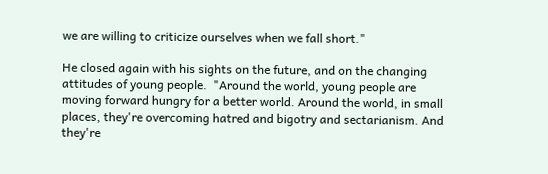we are willing to criticize ourselves when we fall short."

He closed again with his sights on the future, and on the changing attitudes of young people.  "Around the world, young people are moving forward hungry for a better world. Around the world, in small places, they're overcoming hatred and bigotry and sectarianism. And they're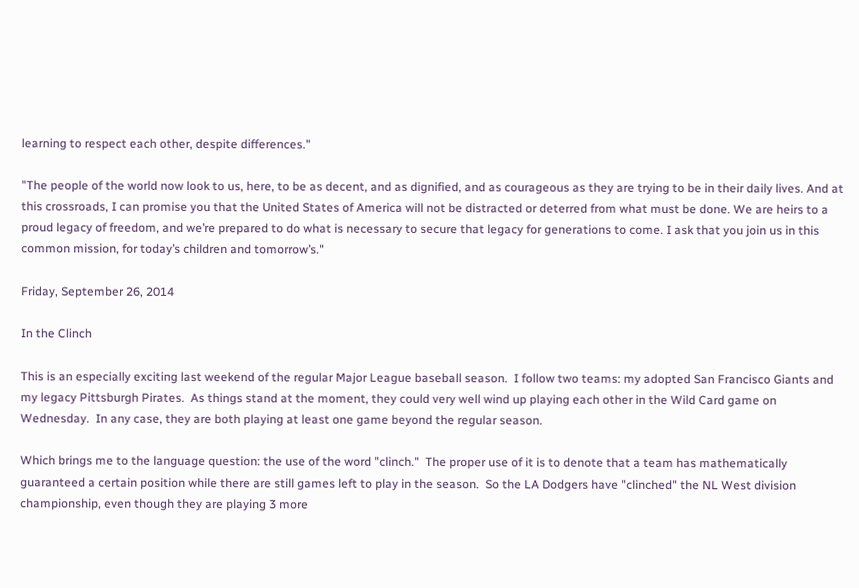learning to respect each other, despite differences."

"The people of the world now look to us, here, to be as decent, and as dignified, and as courageous as they are trying to be in their daily lives. And at this crossroads, I can promise you that the United States of America will not be distracted or deterred from what must be done. We are heirs to a proud legacy of freedom, and we’re prepared to do what is necessary to secure that legacy for generations to come. I ask that you join us in this common mission, for today’s children and tomorrow’s."

Friday, September 26, 2014

In the Clinch

This is an especially exciting last weekend of the regular Major League baseball season.  I follow two teams: my adopted San Francisco Giants and my legacy Pittsburgh Pirates.  As things stand at the moment, they could very well wind up playing each other in the Wild Card game on Wednesday.  In any case, they are both playing at least one game beyond the regular season.

Which brings me to the language question: the use of the word "clinch."  The proper use of it is to denote that a team has mathematically guaranteed a certain position while there are still games left to play in the season.  So the LA Dodgers have "clinched" the NL West division championship, even though they are playing 3 more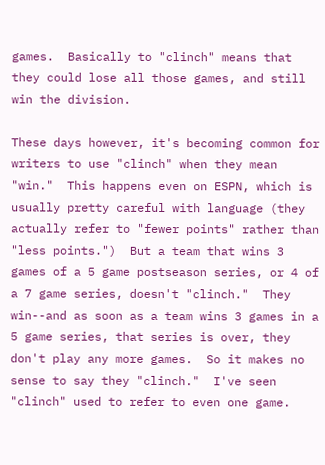games.  Basically to "clinch" means that they could lose all those games, and still win the division.

These days however, it's becoming common for writers to use "clinch" when they mean "win."  This happens even on ESPN, which is usually pretty careful with language (they actually refer to "fewer points" rather than "less points.")  But a team that wins 3 games of a 5 game postseason series, or 4 of a 7 game series, doesn't "clinch."  They win--and as soon as a team wins 3 games in a 5 game series, that series is over, they don't play any more games.  So it makes no sense to say they "clinch."  I've seen "clinch" used to refer to even one game.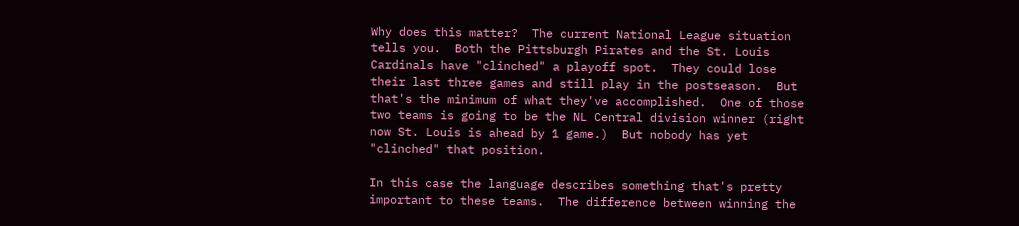Why does this matter?  The current National League situation tells you.  Both the Pittsburgh Pirates and the St. Louis Cardinals have "clinched" a playoff spot.  They could lose their last three games and still play in the postseason.  But that's the minimum of what they've accomplished.  One of those two teams is going to be the NL Central division winner (right now St. Louis is ahead by 1 game.)  But nobody has yet "clinched" that position.

In this case the language describes something that's pretty important to these teams.  The difference between winning the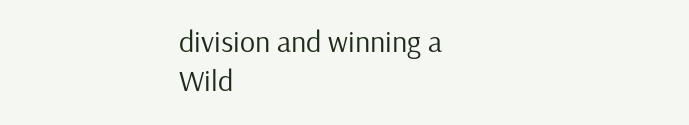division and winning a Wild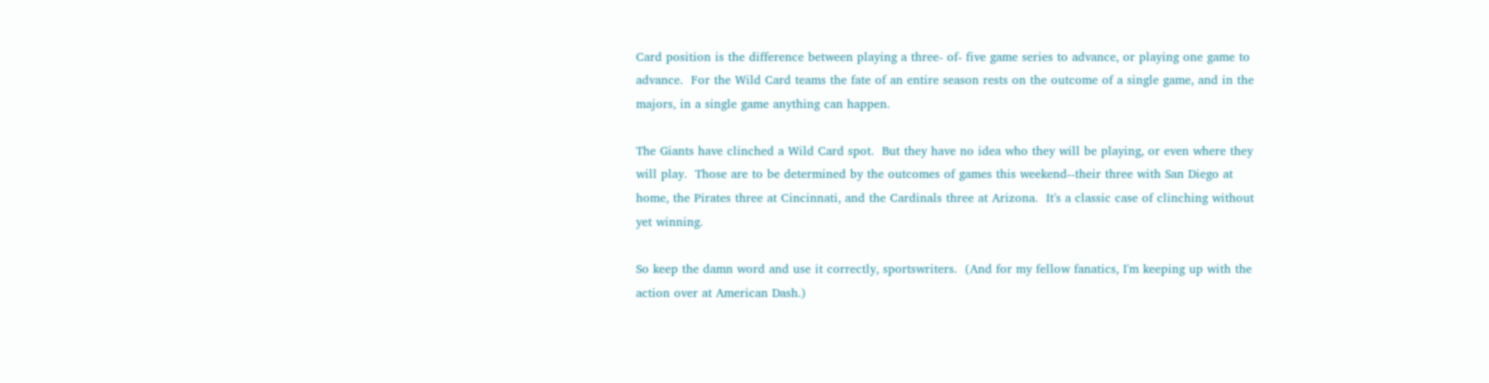Card position is the difference between playing a three- of- five game series to advance, or playing one game to advance.  For the Wild Card teams the fate of an entire season rests on the outcome of a single game, and in the majors, in a single game anything can happen.

The Giants have clinched a Wild Card spot.  But they have no idea who they will be playing, or even where they will play.  Those are to be determined by the outcomes of games this weekend--their three with San Diego at home, the Pirates three at Cincinnati, and the Cardinals three at Arizona.  It's a classic case of clinching without yet winning.

So keep the damn word and use it correctly, sportswriters.  (And for my fellow fanatics, I'm keeping up with the action over at American Dash.)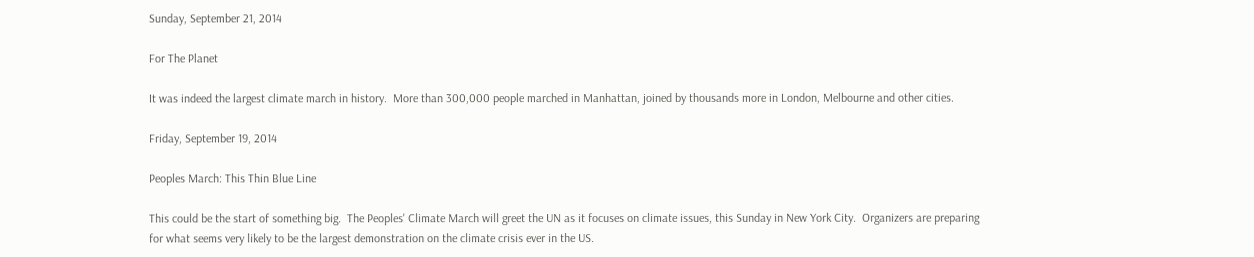Sunday, September 21, 2014

For The Planet

It was indeed the largest climate march in history.  More than 300,000 people marched in Manhattan, joined by thousands more in London, Melbourne and other cities.

Friday, September 19, 2014

Peoples March: This Thin Blue Line

This could be the start of something big.  The Peoples' Climate March will greet the UN as it focuses on climate issues, this Sunday in New York City.  Organizers are preparing for what seems very likely to be the largest demonstration on the climate crisis ever in the US.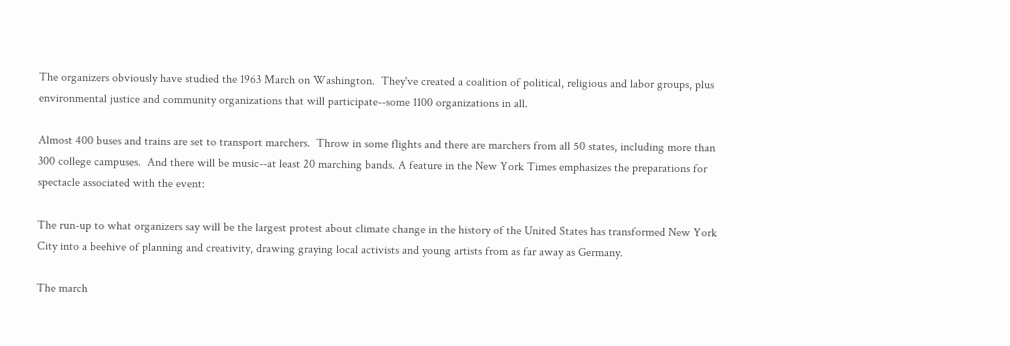The organizers obviously have studied the 1963 March on Washington.  They've created a coalition of political, religious and labor groups, plus environmental justice and community organizations that will participate--some 1100 organizations in all.

Almost 400 buses and trains are set to transport marchers.  Throw in some flights and there are marchers from all 50 states, including more than 300 college campuses.  And there will be music--at least 20 marching bands. A feature in the New York Times emphasizes the preparations for spectacle associated with the event:

The run-up to what organizers say will be the largest protest about climate change in the history of the United States has transformed New York City into a beehive of planning and creativity, drawing graying local activists and young artists from as far away as Germany.

The march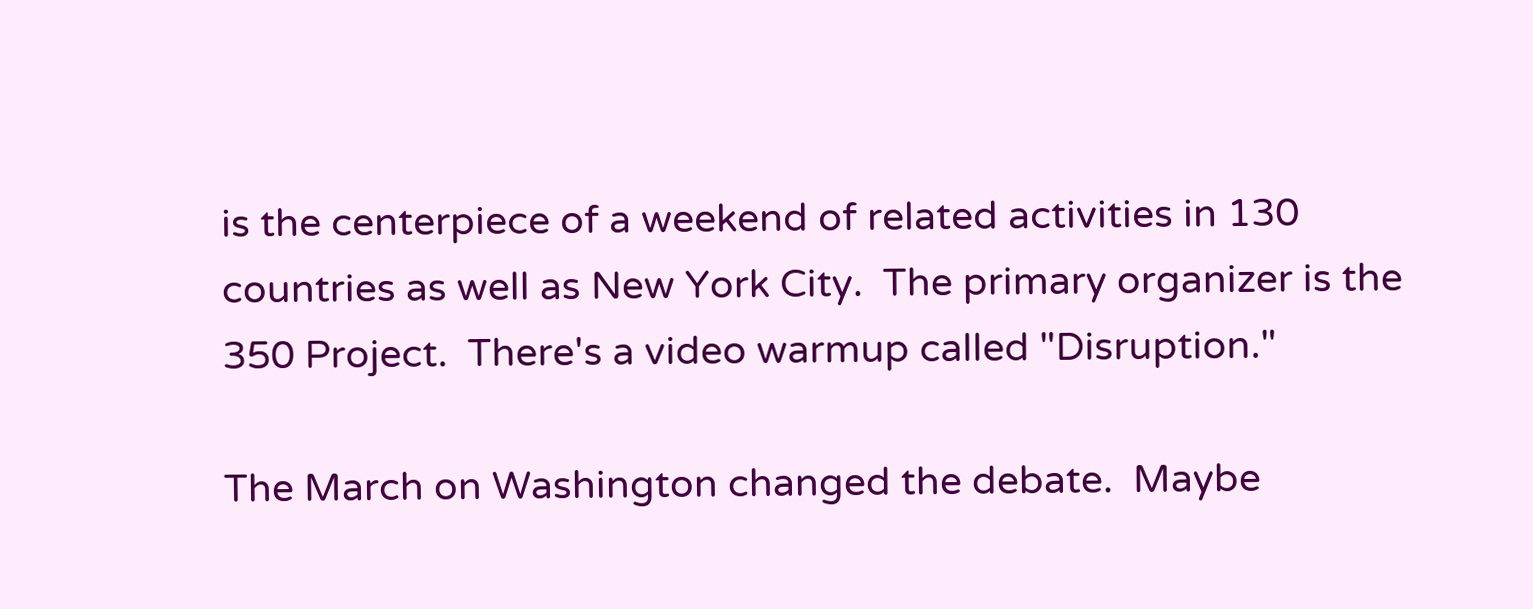is the centerpiece of a weekend of related activities in 130 countries as well as New York City.  The primary organizer is the 350 Project.  There's a video warmup called "Disruption."

The March on Washington changed the debate.  Maybe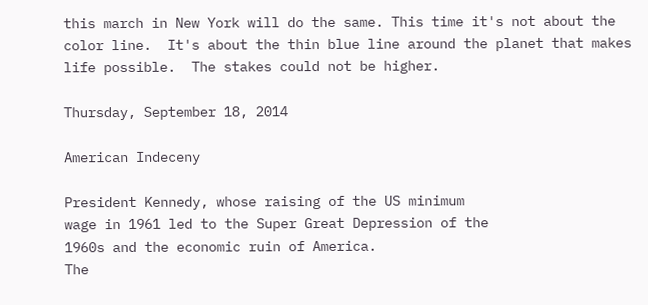this march in New York will do the same. This time it's not about the color line.  It's about the thin blue line around the planet that makes life possible.  The stakes could not be higher.

Thursday, September 18, 2014

American Indeceny

President Kennedy, whose raising of the US minimum
wage in 1961 led to the Super Great Depression of the
1960s and the economic ruin of America.
The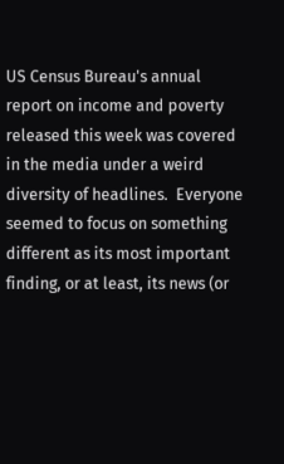US Census Bureau's annual report on income and poverty released this week was covered in the media under a weird diversity of headlines.  Everyone seemed to focus on something different as its most important finding, or at least, its news (or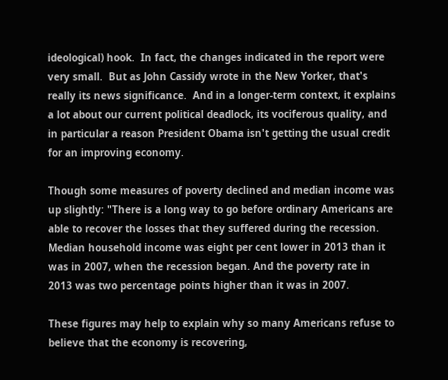ideological) hook.  In fact, the changes indicated in the report were very small.  But as John Cassidy wrote in the New Yorker, that's really its news significance.  And in a longer-term context, it explains a lot about our current political deadlock, its vociferous quality, and in particular a reason President Obama isn't getting the usual credit for an improving economy.

Though some measures of poverty declined and median income was up slightly: "There is a long way to go before ordinary Americans are able to recover the losses that they suffered during the recession. Median household income was eight per cent lower in 2013 than it was in 2007, when the recession began. And the poverty rate in 2013 was two percentage points higher than it was in 2007.

These figures may help to explain why so many Americans refuse to believe that the economy is recovering,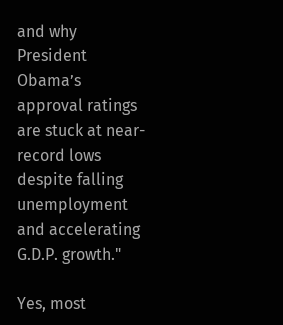and why President Obama’s approval ratings are stuck at near-record lows despite falling unemployment and accelerating G.D.P. growth."

Yes, most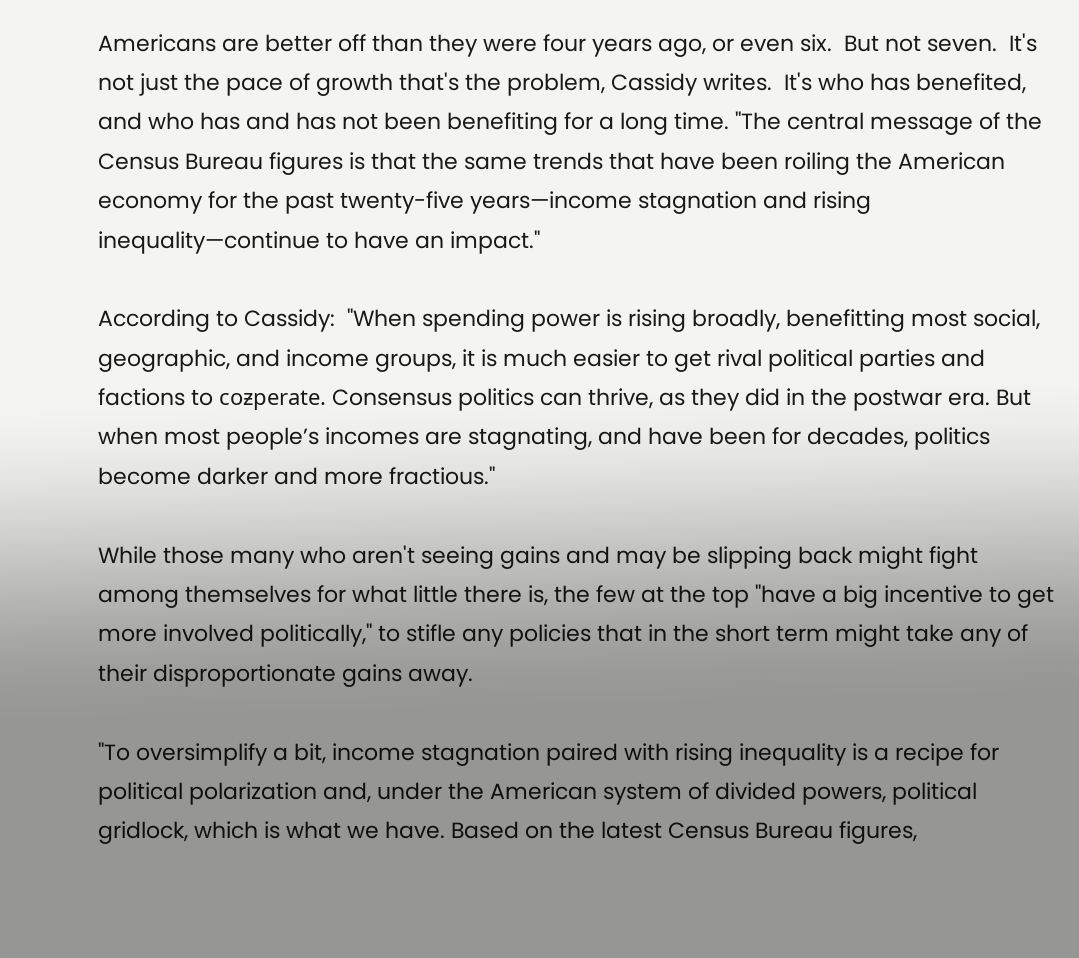Americans are better off than they were four years ago, or even six.  But not seven.  It's not just the pace of growth that's the problem, Cassidy writes.  It's who has benefited, and who has and has not been benefiting for a long time. "The central message of the Census Bureau figures is that the same trends that have been roiling the American economy for the past twenty-five years—income stagnation and rising inequality—continue to have an impact."

According to Cassidy:  "When spending power is rising broadly, benefitting most social, geographic, and income groups, it is much easier to get rival political parties and factions to coƶperate. Consensus politics can thrive, as they did in the postwar era. But when most people’s incomes are stagnating, and have been for decades, politics become darker and more fractious."

While those many who aren't seeing gains and may be slipping back might fight among themselves for what little there is, the few at the top "have a big incentive to get more involved politically," to stifle any policies that in the short term might take any of their disproportionate gains away.

"To oversimplify a bit, income stagnation paired with rising inequality is a recipe for political polarization and, under the American system of divided powers, political gridlock, which is what we have. Based on the latest Census Bureau figures,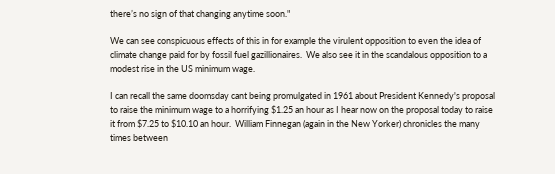there’s no sign of that changing anytime soon."

We can see conspicuous effects of this in for example the virulent opposition to even the idea of climate change paid for by fossil fuel gazillionaires.  We also see it in the scandalous opposition to a modest rise in the US minimum wage.

I can recall the same doomsday cant being promulgated in 1961 about President Kennedy's proposal to raise the minimum wage to a horrifying $1.25 an hour as I hear now on the proposal today to raise it from $7.25 to $10.10 an hour.  William Finnegan (again in the New Yorker) chronicles the many times between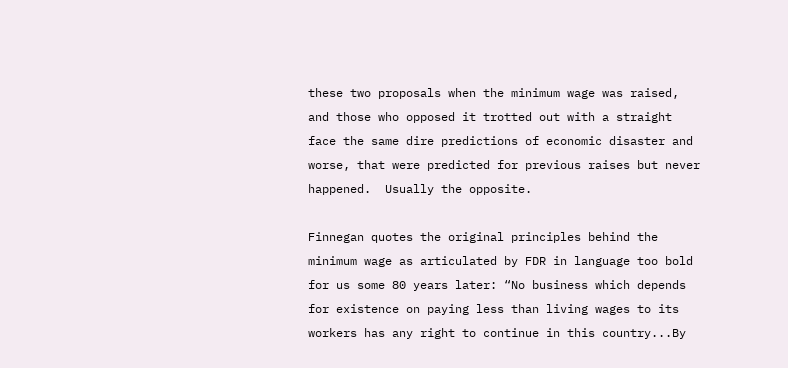these two proposals when the minimum wage was raised, and those who opposed it trotted out with a straight face the same dire predictions of economic disaster and worse, that were predicted for previous raises but never happened.  Usually the opposite.

Finnegan quotes the original principles behind the minimum wage as articulated by FDR in language too bold for us some 80 years later: “No business which depends for existence on paying less than living wages to its workers has any right to continue in this country...By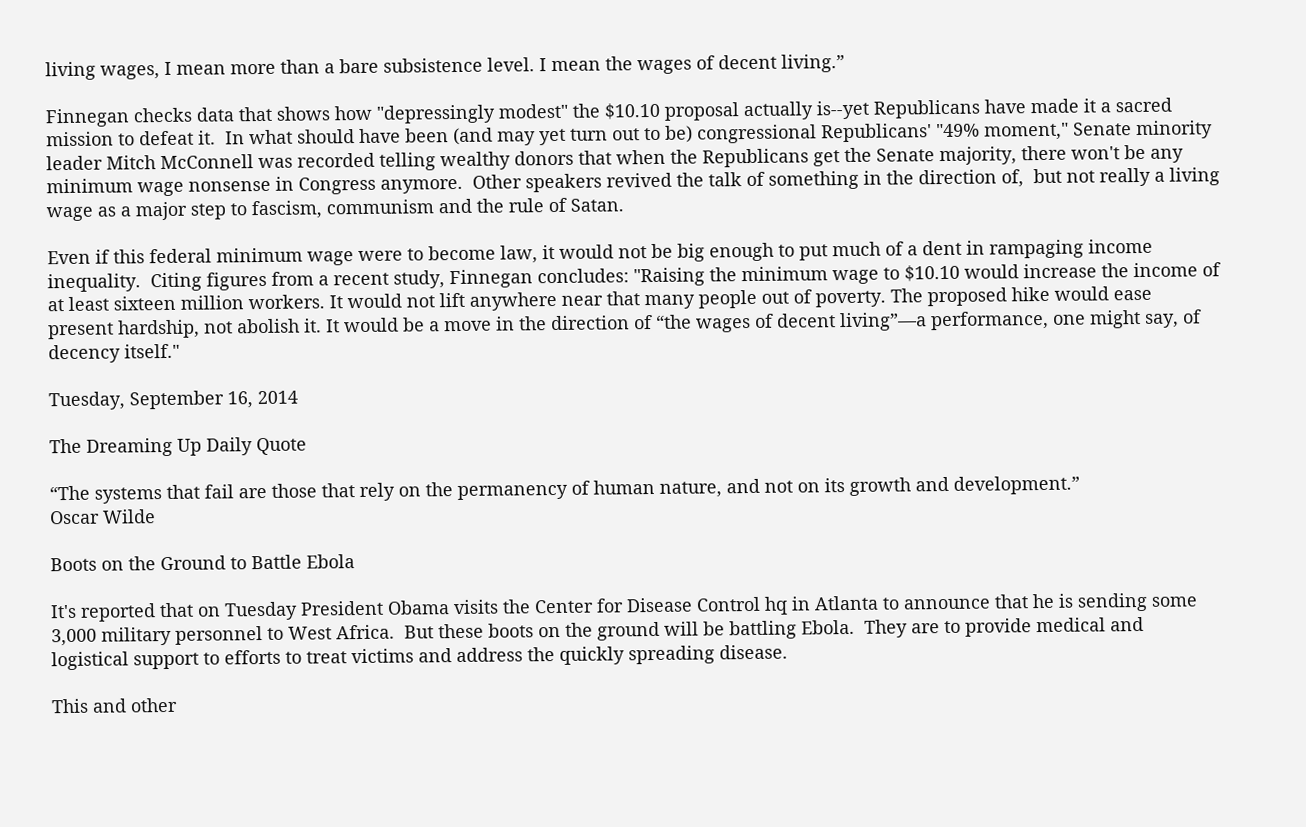living wages, I mean more than a bare subsistence level. I mean the wages of decent living.”

Finnegan checks data that shows how "depressingly modest" the $10.10 proposal actually is--yet Republicans have made it a sacred mission to defeat it.  In what should have been (and may yet turn out to be) congressional Republicans' "49% moment," Senate minority leader Mitch McConnell was recorded telling wealthy donors that when the Republicans get the Senate majority, there won't be any minimum wage nonsense in Congress anymore.  Other speakers revived the talk of something in the direction of,  but not really a living wage as a major step to fascism, communism and the rule of Satan.

Even if this federal minimum wage were to become law, it would not be big enough to put much of a dent in rampaging income inequality.  Citing figures from a recent study, Finnegan concludes: "Raising the minimum wage to $10.10 would increase the income of at least sixteen million workers. It would not lift anywhere near that many people out of poverty. The proposed hike would ease present hardship, not abolish it. It would be a move in the direction of “the wages of decent living”—a performance, one might say, of decency itself."

Tuesday, September 16, 2014

The Dreaming Up Daily Quote

“The systems that fail are those that rely on the permanency of human nature, and not on its growth and development.”
Oscar Wilde

Boots on the Ground to Battle Ebola

It's reported that on Tuesday President Obama visits the Center for Disease Control hq in Atlanta to announce that he is sending some 3,000 military personnel to West Africa.  But these boots on the ground will be battling Ebola.  They are to provide medical and logistical support to efforts to treat victims and address the quickly spreading disease.

This and other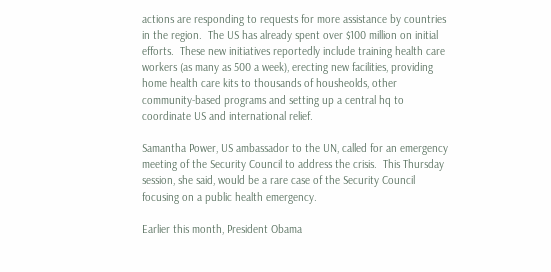actions are responding to requests for more assistance by countries in the region.  The US has already spent over $100 million on initial efforts.  These new initiatives reportedly include training health care workers (as many as 500 a week), erecting new facilities, providing home health care kits to thousands of housheolds, other community-based programs and setting up a central hq to coordinate US and international relief.

Samantha Power, US ambassador to the UN, called for an emergency meeting of the Security Council to address the crisis.  This Thursday session, she said, would be a rare case of the Security Council focusing on a public health emergency.

Earlier this month, President Obama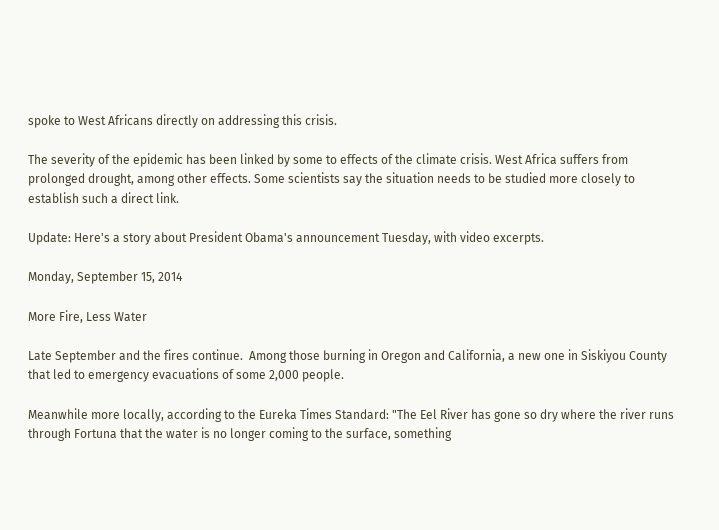spoke to West Africans directly on addressing this crisis.

The severity of the epidemic has been linked by some to effects of the climate crisis. West Africa suffers from prolonged drought, among other effects. Some scientists say the situation needs to be studied more closely to establish such a direct link.

Update: Here's a story about President Obama's announcement Tuesday, with video excerpts.

Monday, September 15, 2014

More Fire, Less Water

Late September and the fires continue.  Among those burning in Oregon and California, a new one in Siskiyou County that led to emergency evacuations of some 2,000 people.

Meanwhile more locally, according to the Eureka Times Standard: "The Eel River has gone so dry where the river runs through Fortuna that the water is no longer coming to the surface, something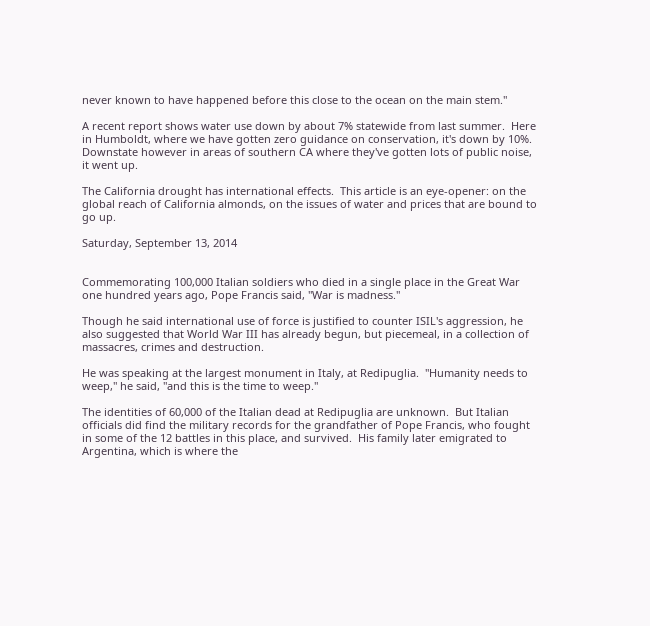never known to have happened before this close to the ocean on the main stem."

A recent report shows water use down by about 7% statewide from last summer.  Here in Humboldt, where we have gotten zero guidance on conservation, it's down by 10%.  Downstate however in areas of southern CA where they've gotten lots of public noise, it went up.

The California drought has international effects.  This article is an eye-opener: on the global reach of California almonds, on the issues of water and prices that are bound to go up.

Saturday, September 13, 2014


Commemorating 100,000 Italian soldiers who died in a single place in the Great War one hundred years ago, Pope Francis said, "War is madness."

Though he said international use of force is justified to counter ISIL's aggression, he also suggested that World War III has already begun, but piecemeal, in a collection of massacres, crimes and destruction.

He was speaking at the largest monument in Italy, at Redipuglia.  "Humanity needs to weep," he said, "and this is the time to weep."

The identities of 60,000 of the Italian dead at Redipuglia are unknown.  But Italian officials did find the military records for the grandfather of Pope Francis, who fought in some of the 12 battles in this place, and survived.  His family later emigrated to Argentina, which is where the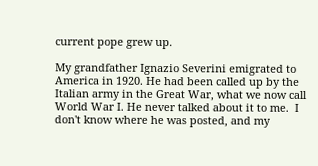current pope grew up.

My grandfather Ignazio Severini emigrated to America in 1920. He had been called up by the Italian army in the Great War, what we now call World War I. He never talked about it to me.  I don't know where he was posted, and my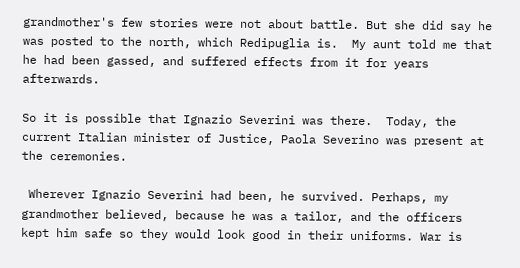grandmother's few stories were not about battle. But she did say he was posted to the north, which Redipuglia is.  My aunt told me that he had been gassed, and suffered effects from it for years afterwards.

So it is possible that Ignazio Severini was there.  Today, the current Italian minister of Justice, Paola Severino was present at the ceremonies.

 Wherever Ignazio Severini had been, he survived. Perhaps, my grandmother believed, because he was a tailor, and the officers kept him safe so they would look good in their uniforms. War is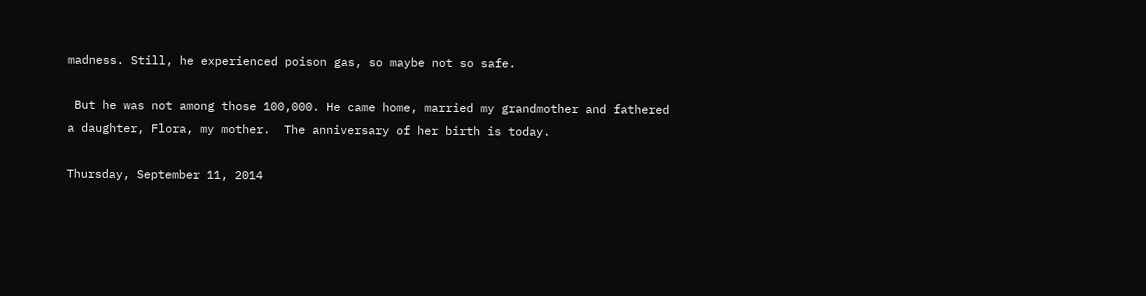madness. Still, he experienced poison gas, so maybe not so safe.

 But he was not among those 100,000. He came home, married my grandmother and fathered a daughter, Flora, my mother.  The anniversary of her birth is today.

Thursday, September 11, 2014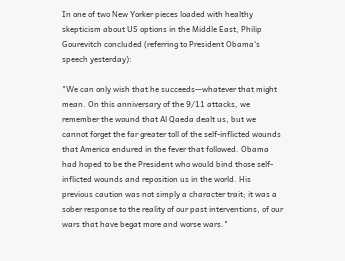In one of two New Yorker pieces loaded with healthy skepticism about US options in the Middle East, Philip Gourevitch concluded (referring to President Obama's speech yesterday):

"We can only wish that he succeeds—whatever that might mean. On this anniversary of the 9/11 attacks, we remember the wound that Al Qaeda dealt us, but we cannot forget the far greater toll of the self-inflicted wounds that America endured in the fever that followed. Obama had hoped to be the President who would bind those self-inflicted wounds and reposition us in the world. His previous caution was not simply a character trait; it was a sober response to the reality of our past interventions, of our wars that have begat more and worse wars."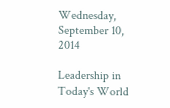Wednesday, September 10, 2014

Leadership in Today's World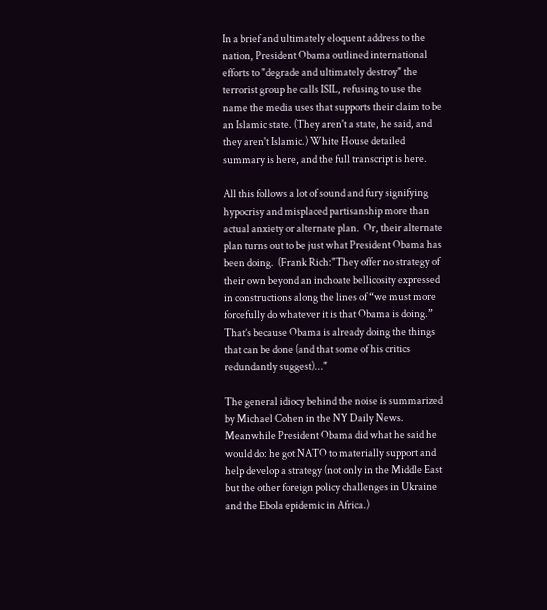In a brief and ultimately eloquent address to the nation, President Obama outlined international efforts to "degrade and ultimately destroy" the terrorist group he calls ISIL, refusing to use the name the media uses that supports their claim to be an Islamic state. (They aren't a state, he said, and they aren't Islamic.) White House detailed summary is here, and the full transcript is here.

All this follows a lot of sound and fury signifying hypocrisy and misplaced partisanship more than actual anxiety or alternate plan.  Or, their alternate plan turns out to be just what President Obama has been doing.  (Frank Rich:"They offer no strategy of their own beyond an inchoate bellicosity expressed in constructions along the lines of “we must more forcefully do whatever it is that Obama is doing.” That’s because Obama is already doing the things that can be done (and that some of his critics redundantly suggest)..."

The general idiocy behind the noise is summarized by Michael Cohen in the NY Daily News.  Meanwhile President Obama did what he said he would do: he got NATO to materially support and help develop a strategy (not only in the Middle East but the other foreign policy challenges in Ukraine and the Ebola epidemic in Africa.)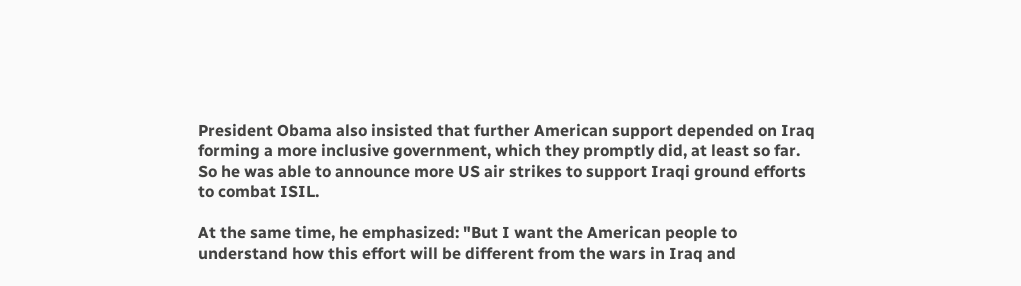President Obama also insisted that further American support depended on Iraq forming a more inclusive government, which they promptly did, at least so far.  So he was able to announce more US air strikes to support Iraqi ground efforts to combat ISIL.

At the same time, he emphasized: "But I want the American people to understand how this effort will be different from the wars in Iraq and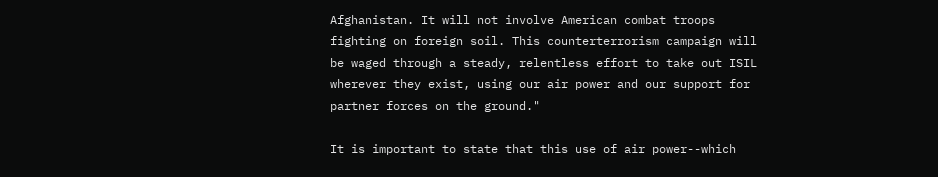Afghanistan. It will not involve American combat troops fighting on foreign soil. This counterterrorism campaign will be waged through a steady, relentless effort to take out ISIL wherever they exist, using our air power and our support for partner forces on the ground."

It is important to state that this use of air power--which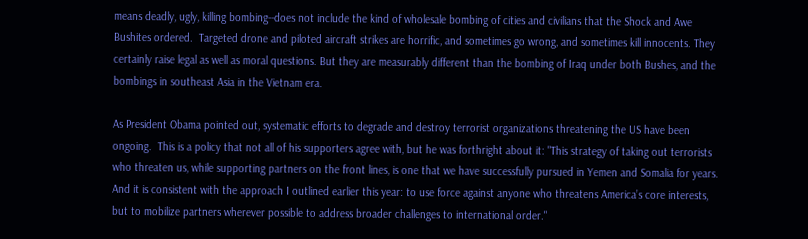means deadly, ugly, killing bombing--does not include the kind of wholesale bombing of cities and civilians that the Shock and Awe Bushites ordered.  Targeted drone and piloted aircraft strikes are horrific, and sometimes go wrong, and sometimes kill innocents. They certainly raise legal as well as moral questions. But they are measurably different than the bombing of Iraq under both Bushes, and the bombings in southeast Asia in the Vietnam era.

As President Obama pointed out, systematic efforts to degrade and destroy terrorist organizations threatening the US have been ongoing.  This is a policy that not all of his supporters agree with, but he was forthright about it: "This strategy of taking out terrorists who threaten us, while supporting partners on the front lines, is one that we have successfully pursued in Yemen and Somalia for years. And it is consistent with the approach I outlined earlier this year: to use force against anyone who threatens America’s core interests, but to mobilize partners wherever possible to address broader challenges to international order."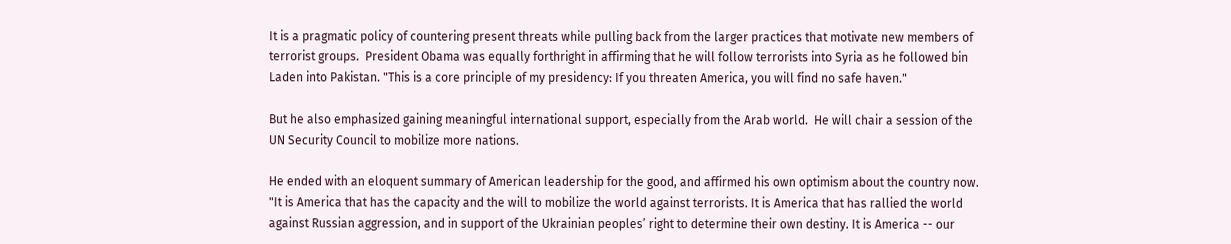It is a pragmatic policy of countering present threats while pulling back from the larger practices that motivate new members of terrorist groups.  President Obama was equally forthright in affirming that he will follow terrorists into Syria as he followed bin Laden into Pakistan. "This is a core principle of my presidency: If you threaten America, you will find no safe haven."

But he also emphasized gaining meaningful international support, especially from the Arab world.  He will chair a session of the UN Security Council to mobilize more nations.

He ended with an eloquent summary of American leadership for the good, and affirmed his own optimism about the country now. "It is America that has the capacity and the will to mobilize the world against terrorists. It is America that has rallied the world against Russian aggression, and in support of the Ukrainian peoples’ right to determine their own destiny. It is America -- our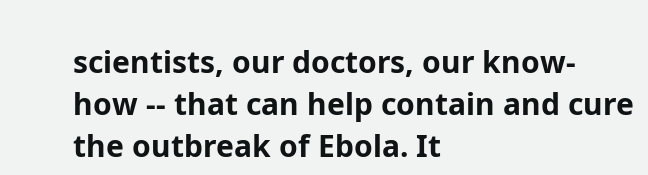scientists, our doctors, our know-how -- that can help contain and cure the outbreak of Ebola. It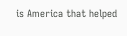is America that helped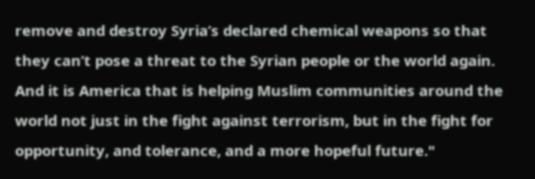remove and destroy Syria’s declared chemical weapons so that they can’t pose a threat to the Syrian people or the world again. And it is America that is helping Muslim communities around the world not just in the fight against terrorism, but in the fight for opportunity, and tolerance, and a more hopeful future."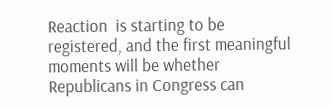Reaction  is starting to be registered, and the first meaningful moments will be whether Republicans in Congress can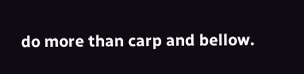do more than carp and bellow.